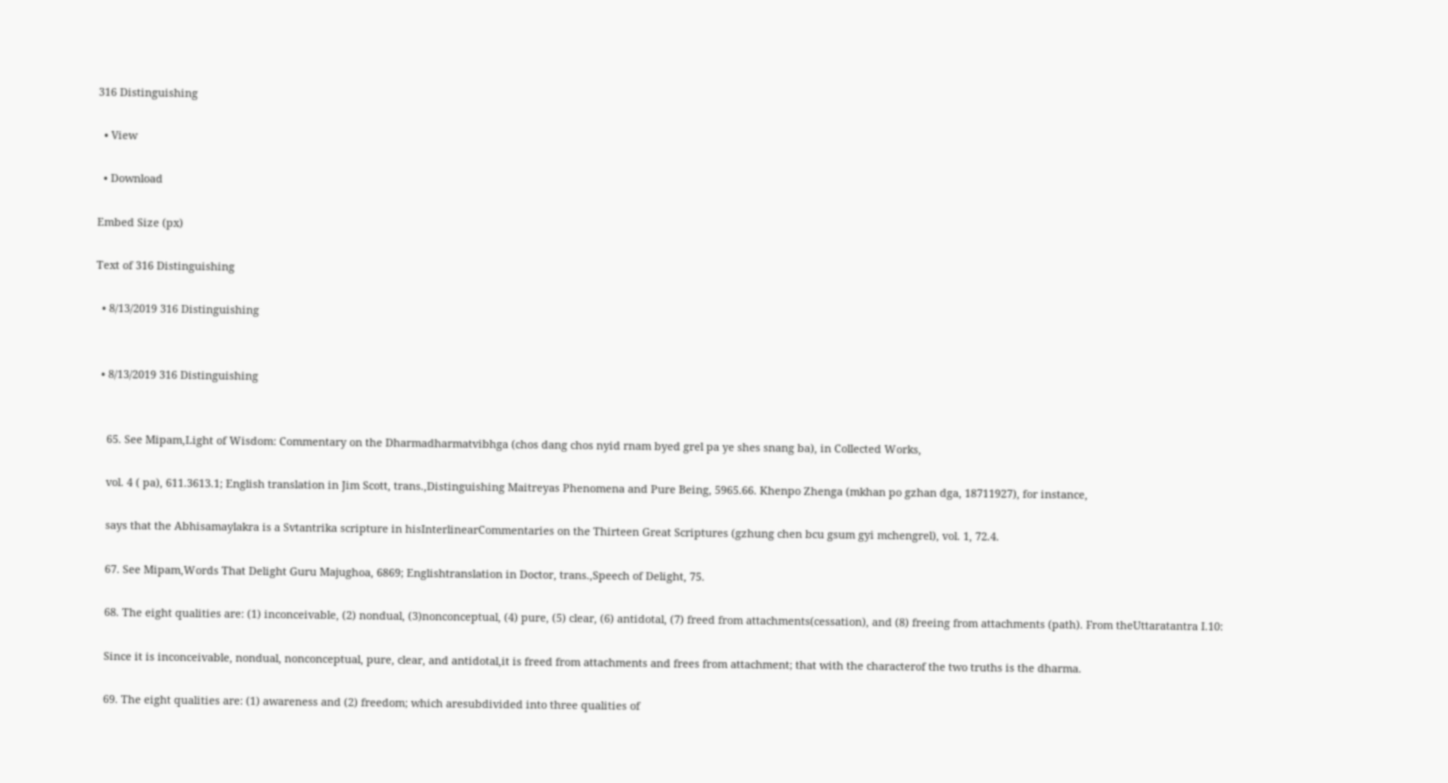316 Distinguishing

  • View

  • Download

Embed Size (px)

Text of 316 Distinguishing

  • 8/13/2019 316 Distinguishing


  • 8/13/2019 316 Distinguishing


    65. See Mipam,Light of Wisdom: Commentary on the Dharmadharmatvibhga (chos dang chos nyid rnam byed grel pa ye shes snang ba), in Collected Works,

    vol. 4 ( pa), 611.3613.1; English translation in Jim Scott, trans.,Distinguishing Maitreyas Phenomena and Pure Being, 5965.66. Khenpo Zhenga (mkhan po gzhan dga, 18711927), for instance,

    says that the Abhisamaylakra is a Svtantrika scripture in hisInterlinearCommentaries on the Thirteen Great Scriptures (gzhung chen bcu gsum gyi mchengrel), vol. 1, 72.4.

    67. See Mipam,Words That Delight Guru Majughoa, 6869; Englishtranslation in Doctor, trans.,Speech of Delight, 75.

    68. The eight qualities are: (1) inconceivable, (2) nondual, (3)nonconceptual, (4) pure, (5) clear, (6) antidotal, (7) freed from attachments(cessation), and (8) freeing from attachments (path). From theUttaratantra I.10:

    Since it is inconceivable, nondual, nonconceptual, pure, clear, and antidotal,it is freed from attachments and frees from attachment; that with the characterof the two truths is the dharma.

    69. The eight qualities are: (1) awareness and (2) freedom; which aresubdivided into three qualities of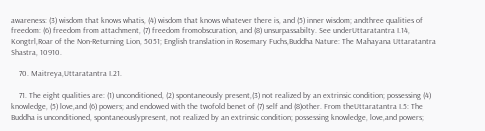awareness: (3) wisdom that knows whatis, (4) wisdom that knows whatever there is, and (5) inner wisdom; andthree qualities of freedom: (6) freedom from attachment, (7) freedom fromobscuration, and (8) unsurpassabilty. See underUttaratantra I.14, Kongtrl,Roar of the Non-Returning Lion, 5051; English translation in Rosemary Fuchs,Buddha Nature: The Mahayana Uttaratantra Shastra, 10910.

    70. Maitreya,Uttaratantra I.21.

    71. The eight qualities are: (1) unconditioned, (2) spontaneously present,(3) not realized by an extrinsic condition; possessing (4) knowledge, (5) love,and (6) powers; and endowed with the twofold benet of (7) self and (8)other. From theUttaratantra I.5: The Buddha is unconditioned, spontaneouslypresent, not realized by an extrinsic condition; possessing knowledge, love,and powers;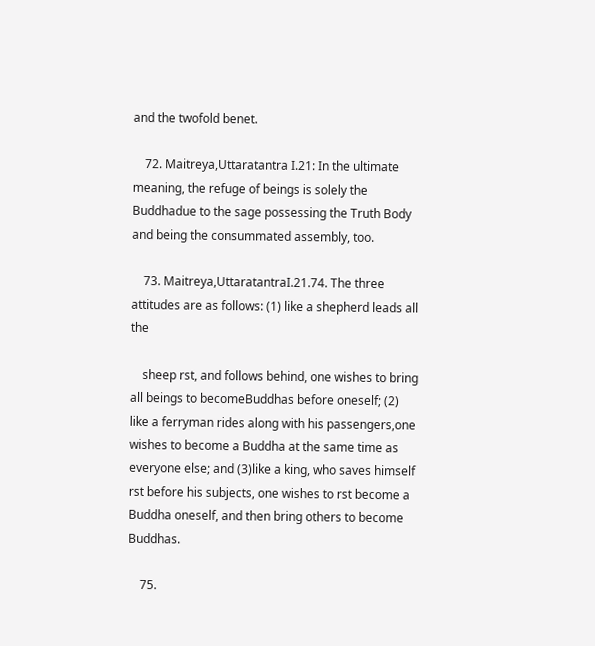and the twofold benet.

    72. Maitreya,Uttaratantra I.21: In the ultimate meaning, the refuge of beings is solely the Buddhadue to the sage possessing the Truth Body and being the consummated assembly, too.

    73. Maitreya,UttaratantraI.21.74. The three attitudes are as follows: (1) like a shepherd leads all the

    sheep rst, and follows behind, one wishes to bring all beings to becomeBuddhas before oneself; (2) like a ferryman rides along with his passengers,one wishes to become a Buddha at the same time as everyone else; and (3)like a king, who saves himself rst before his subjects, one wishes to rst become a Buddha oneself, and then bring others to become Buddhas.

    75.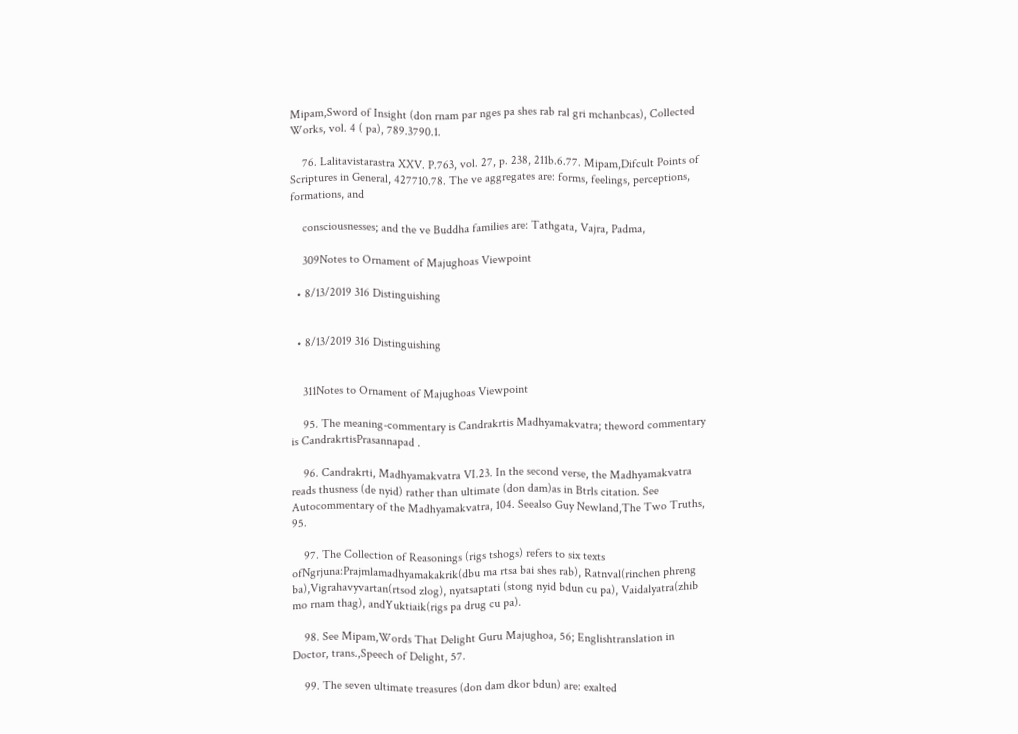Mipam,Sword of Insight (don rnam par nges pa shes rab ral gri mchanbcas), Collected Works, vol. 4 ( pa), 789.3790.1.

    76. Lalitavistarastra XXV. P.763, vol. 27, p. 238, 211b.6.77. Mipam,Difcult Points of Scriptures in General, 427710.78. The ve aggregates are: forms, feelings, perceptions, formations, and

    consciousnesses; and the ve Buddha families are: Tathgata, Vajra, Padma,

    309Notes to Ornament of Majughoas Viewpoint

  • 8/13/2019 316 Distinguishing


  • 8/13/2019 316 Distinguishing


    311Notes to Ornament of Majughoas Viewpoint

    95. The meaning-commentary is Candrakrtis Madhyamakvatra; theword commentary is CandrakrtisPrasannapad .

    96. Candrakrti, Madhyamakvatra VI.23. In the second verse, the Madhyamakvatra reads thusness (de nyid) rather than ultimate (don dam)as in Btrls citation. See Autocommentary of the Madhyamakvatra, 104. Seealso Guy Newland,The Two Truths, 95.

    97. The Collection of Reasonings (rigs tshogs) refers to six texts ofNgrjuna:Prajmlamadhyamakakrik(dbu ma rtsa bai shes rab), Ratnval(rinchen phreng ba),Vigrahavyvartan(rtsod zlog), nyatsaptati (stong nyid bdun cu pa), Vaidalyatra(zhib mo rnam thag), andYuktiaik(rigs pa drug cu pa).

    98. See Mipam,Words That Delight Guru Majughoa, 56; Englishtranslation in Doctor, trans.,Speech of Delight, 57.

    99. The seven ultimate treasures (don dam dkor bdun) are: exalted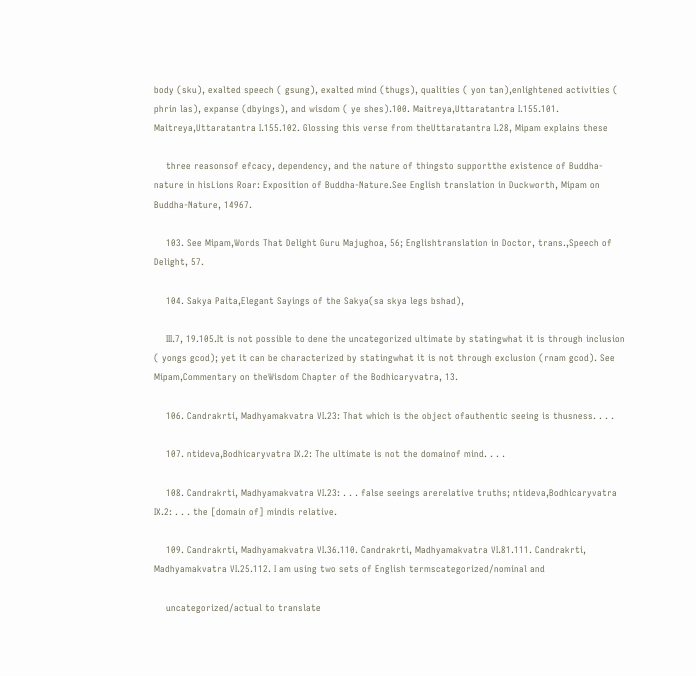body (sku), exalted speech ( gsung), exalted mind (thugs), qualities ( yon tan),enlightened activities ( phrin las), expanse (dbyings), and wisdom ( ye shes).100. Maitreya,Uttaratantra I.155.101. Maitreya,Uttaratantra I.155.102. Glossing this verse from theUttaratantra I.28, Mipam explains these

    three reasonsof efcacy, dependency, and the nature of thingsto supportthe existence of Buddha-nature in hisLions Roar: Exposition of Buddha-Nature.See English translation in Duckworth, Mipam on Buddha-Nature, 14967.

    103. See Mipam,Words That Delight Guru Majughoa, 56; Englishtranslation in Doctor, trans.,Speech of Delight, 57.

    104. Sakya Paita,Elegant Sayings of the Sakya(sa skya legs bshad),

    III.7, 19.105.It is not possible to dene the uncategorized ultimate by statingwhat it is through inclusion ( yongs gcod); yet it can be characterized by statingwhat it is not through exclusion (rnam gcod). See Mipam,Commentary on theWisdom Chapter of the Bodhicaryvatra, 13.

    106. Candrakrti, Madhyamakvatra VI.23: That which is the object ofauthentic seeing is thusness. . . .

    107. ntideva,Bodhicaryvatra IX.2: The ultimate is not the domainof mind. . . .

    108. Candrakrti, Madhyamakvatra VI.23: . . . false seeings arerelative truths; ntideva,Bodhicaryvatra IX.2: . . . the [domain of] mindis relative.

    109. Candrakrti, Madhyamakvatra VI.36.110. Candrakrti, Madhyamakvatra VI.81.111. Candrakrti, Madhyamakvatra VI.25.112. I am using two sets of English termscategorized/nominal and

    uncategorized/actual to translate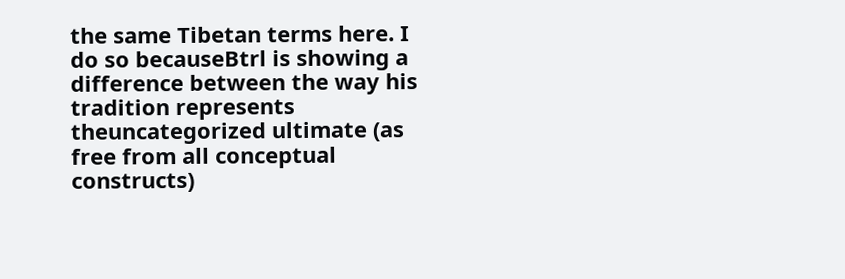the same Tibetan terms here. I do so becauseBtrl is showing a difference between the way his tradition represents theuncategorized ultimate (as free from all conceptual constructs)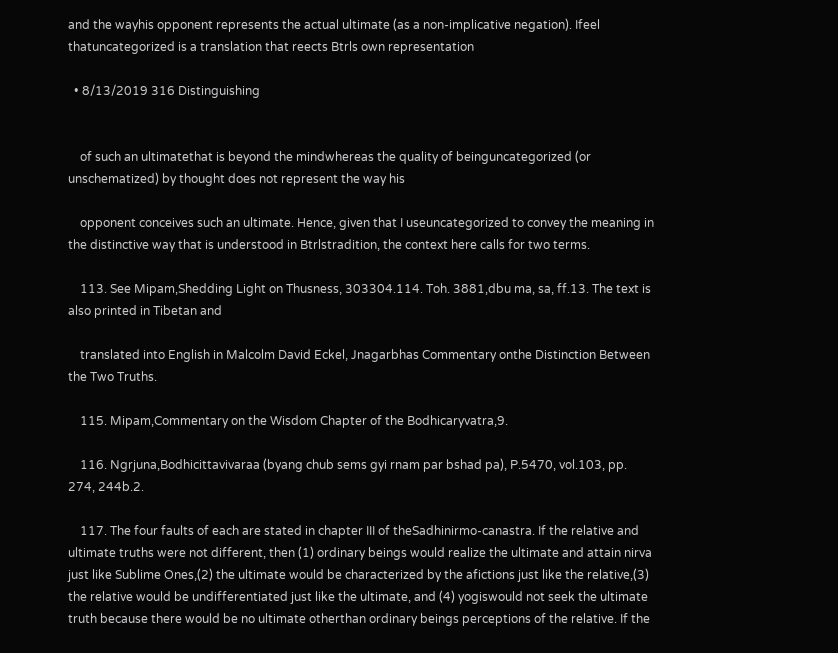and the wayhis opponent represents the actual ultimate (as a non-implicative negation). Ifeel thatuncategorized is a translation that reects Btrls own representation

  • 8/13/2019 316 Distinguishing


    of such an ultimatethat is beyond the mindwhereas the quality of beinguncategorized (or unschematized) by thought does not represent the way his

    opponent conceives such an ultimate. Hence, given that I useuncategorized to convey the meaning in the distinctive way that is understood in Btrlstradition, the context here calls for two terms.

    113. See Mipam,Shedding Light on Thusness, 303304.114. Toh. 3881,dbu ma, sa, ff.13. The text is also printed in Tibetan and

    translated into English in Malcolm David Eckel, Jnagarbhas Commentary onthe Distinction Between the Two Truths.

    115. Mipam,Commentary on the Wisdom Chapter of the Bodhicaryvatra,9.

    116. Ngrjuna,Bodhicittavivaraa (byang chub sems gyi rnam par bshad pa), P.5470, vol.103, pp. 274, 244b.2.

    117. The four faults of each are stated in chapter III of theSadhinirmo-canastra. If the relative and ultimate truths were not different, then (1) ordinary beings would realize the ultimate and attain nirva just like Sublime Ones,(2) the ultimate would be characterized by the afictions just like the relative,(3) the relative would be undifferentiated just like the ultimate, and (4) yogiswould not seek the ultimate truth because there would be no ultimate otherthan ordinary beings perceptions of the relative. If the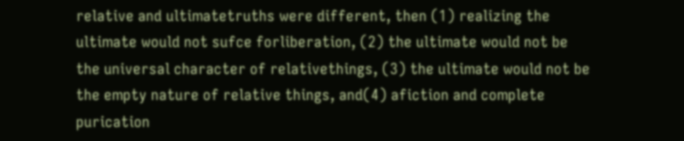relative and ultimatetruths were different, then (1) realizing the ultimate would not sufce forliberation, (2) the ultimate would not be the universal character of relativethings, (3) the ultimate would not be the empty nature of relative things, and(4) afiction and complete purication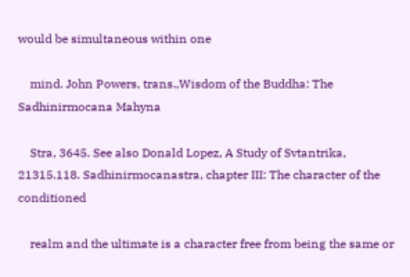would be simultaneous within one

    mind. John Powers, trans.,Wisdom of the Buddha: The Sadhinirmocana Mahyna

    Stra, 3645. See also Donald Lopez, A Study of Svtantrika, 21315.118. Sadhinirmocanastra, chapter III: The character of the conditioned

    realm and the ultimate is a character free from being the same or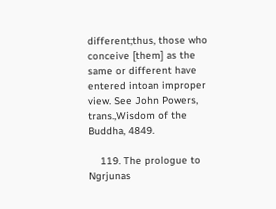different;thus, those who conceive [them] as the same or different have entered intoan improper view. See John Powers, trans.,Wisdom of the Buddha, 4849.

    119. The prologue to Ngrjunas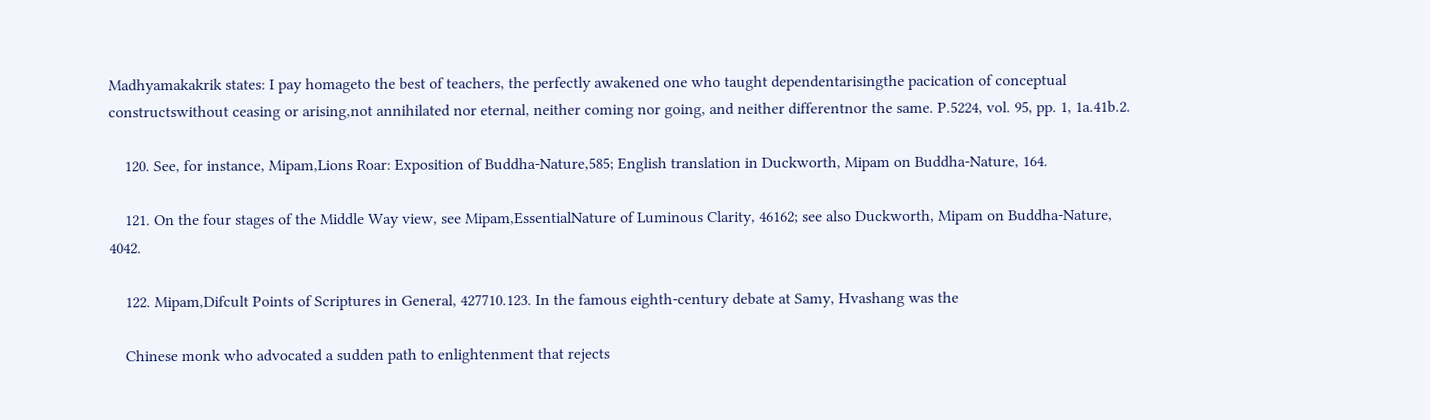Madhyamakakrik states: I pay homageto the best of teachers, the perfectly awakened one who taught dependentarisingthe pacication of conceptual constructswithout ceasing or arising,not annihilated nor eternal, neither coming nor going, and neither differentnor the same. P.5224, vol. 95, pp. 1, 1a.41b.2.

    120. See, for instance, Mipam,Lions Roar: Exposition of Buddha-Nature,585; English translation in Duckworth, Mipam on Buddha-Nature, 164.

    121. On the four stages of the Middle Way view, see Mipam,EssentialNature of Luminous Clarity, 46162; see also Duckworth, Mipam on Buddha-Nature, 4042.

    122. Mipam,Difcult Points of Scriptures in General, 427710.123. In the famous eighth-century debate at Samy, Hvashang was the

    Chinese monk who advocated a sudden path to enlightenment that rejects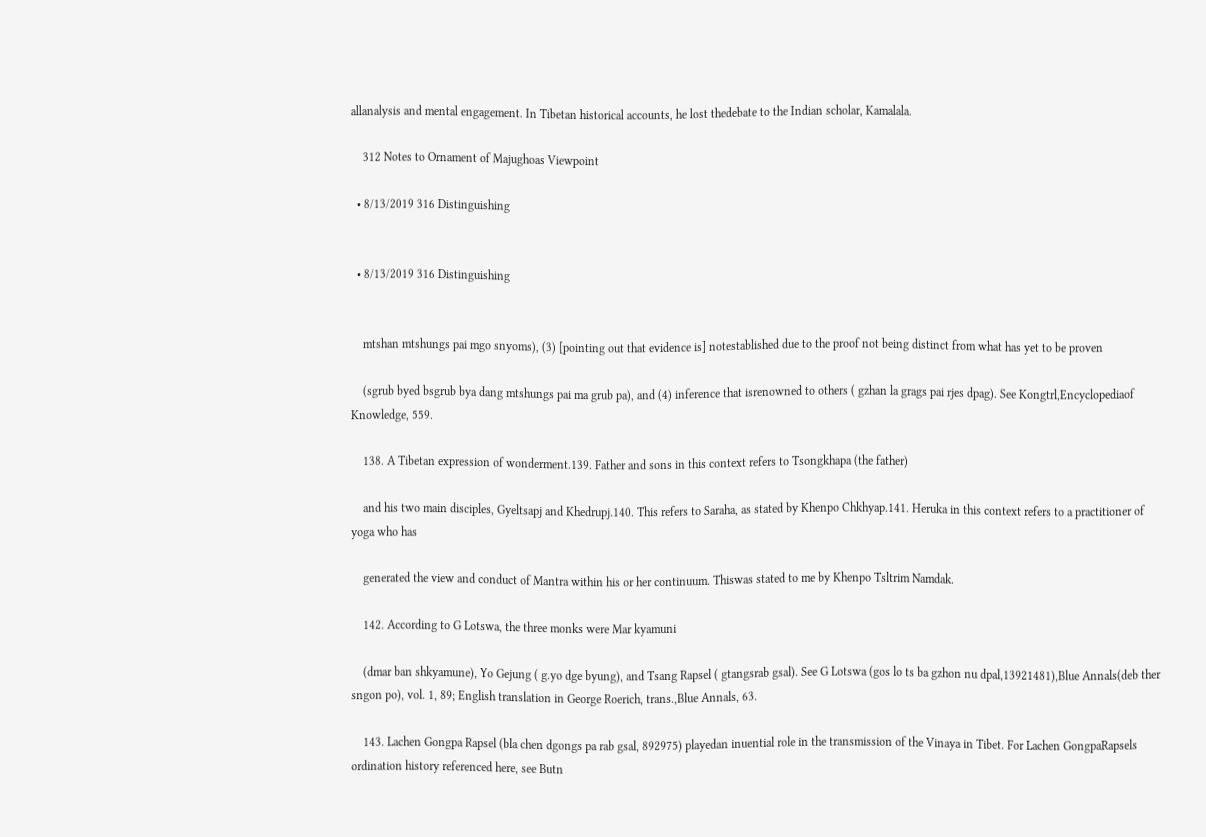allanalysis and mental engagement. In Tibetan historical accounts, he lost thedebate to the Indian scholar, Kamalala.

    312 Notes to Ornament of Majughoas Viewpoint

  • 8/13/2019 316 Distinguishing


  • 8/13/2019 316 Distinguishing


    mtshan mtshungs pai mgo snyoms), (3) [pointing out that evidence is] notestablished due to the proof not being distinct from what has yet to be proven

    (sgrub byed bsgrub bya dang mtshungs pai ma grub pa), and (4) inference that isrenowned to others ( gzhan la grags pai rjes dpag). See Kongtrl,Encyclopediaof Knowledge, 559.

    138. A Tibetan expression of wonderment.139. Father and sons in this context refers to Tsongkhapa (the father)

    and his two main disciples, Gyeltsapj and Khedrupj.140. This refers to Saraha, as stated by Khenpo Chkhyap.141. Heruka in this context refers to a practitioner of yoga who has

    generated the view and conduct of Mantra within his or her continuum. Thiswas stated to me by Khenpo Tsltrim Namdak.

    142. According to G Lotswa, the three monks were Mar kyamuni

    (dmar ban shkyamune), Yo Gejung ( g.yo dge byung), and Tsang Rapsel ( gtangsrab gsal). See G Lotswa (gos lo ts ba gzhon nu dpal,13921481),Blue Annals(deb ther sngon po), vol. 1, 89; English translation in George Roerich, trans.,Blue Annals, 63.

    143. Lachen Gongpa Rapsel (bla chen dgongs pa rab gsal, 892975) playedan inuential role in the transmission of the Vinaya in Tibet. For Lachen GongpaRapsels ordination history referenced here, see Butn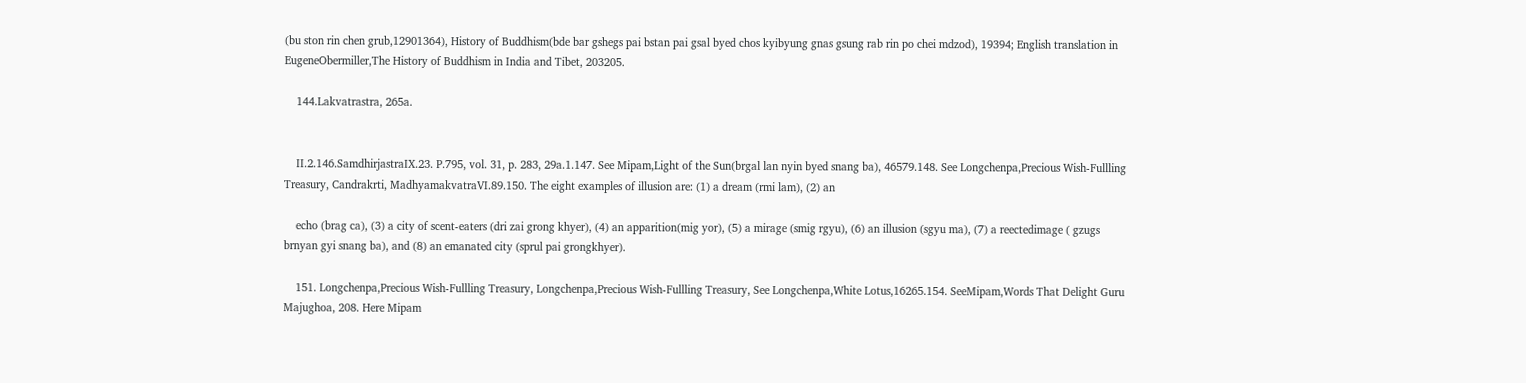(bu ston rin chen grub,12901364), History of Buddhism(bde bar gshegs pai bstan pai gsal byed chos kyibyung gnas gsung rab rin po chei mdzod), 19394; English translation in EugeneObermiller,The History of Buddhism in India and Tibet, 203205.

    144.Lakvatrastra, 265a.


    II.2.146.SamdhirjastraIX.23. P.795, vol. 31, p. 283, 29a.1.147. See Mipam,Light of the Sun(brgal lan nyin byed snang ba), 46579.148. See Longchenpa,Precious Wish-Fullling Treasury, Candrakrti, MadhyamakvatraVI.89.150. The eight examples of illusion are: (1) a dream (rmi lam), (2) an

    echo (brag ca), (3) a city of scent-eaters (dri zai grong khyer), (4) an apparition(mig yor), (5) a mirage (smig rgyu), (6) an illusion (sgyu ma), (7) a reectedimage ( gzugs brnyan gyi snang ba), and (8) an emanated city (sprul pai grongkhyer).

    151. Longchenpa,Precious Wish-Fullling Treasury, Longchenpa,Precious Wish-Fullling Treasury, See Longchenpa,White Lotus,16265.154. SeeMipam,Words That Delight Guru Majughoa, 208. Here Mipam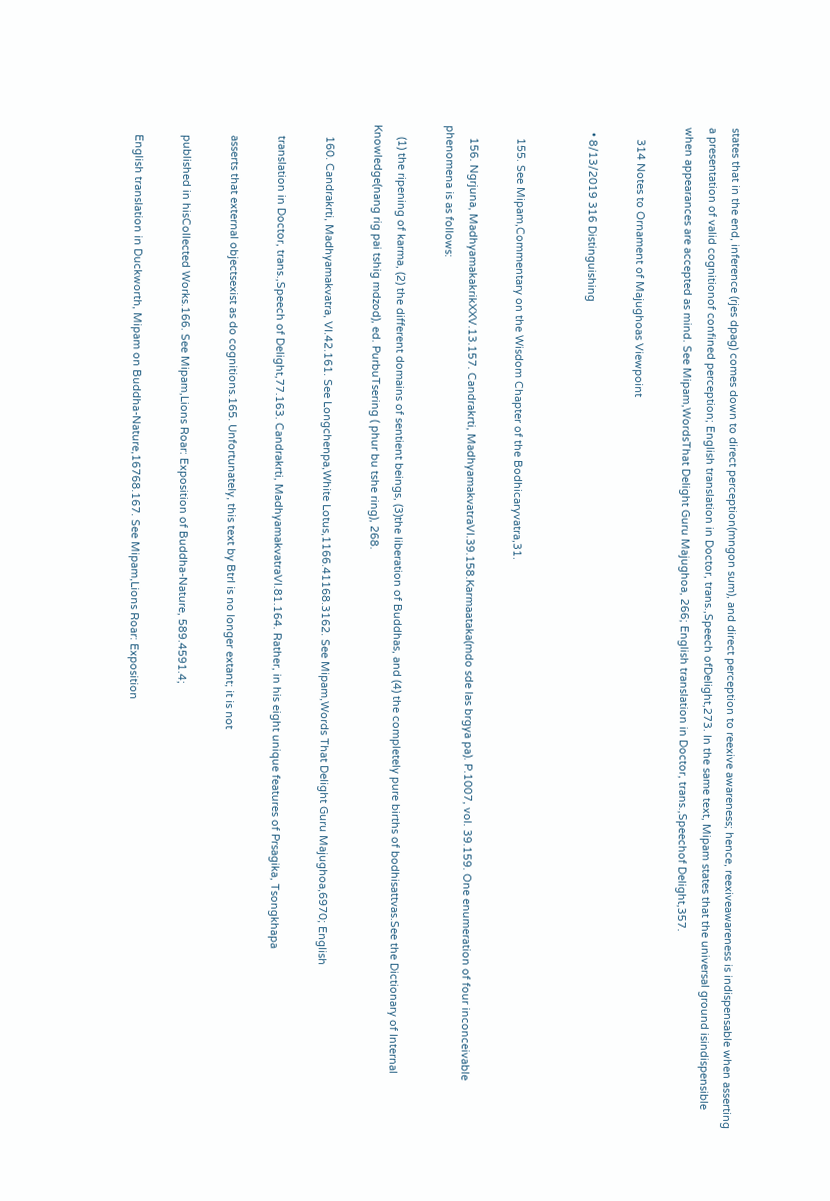states that in the end, inference (rjes dpag) comes down to direct perception(mngon sum), and direct perception to reexive awareness; hence, reexiveawareness is indispensable when asserting a presentation of valid cognitionof confined perception; English translation in Doctor, trans.,Speech ofDelight,273. In the same text, Mipam states that the universal ground isindispensible when appearances are accepted as mind. See Mipam,WordsThat Delight Guru Majughoa, 266; English translation in Doctor, trans.,Speechof Delight,357.

    314 Notes to Ornament of Majughoas Viewpoint

  • 8/13/2019 316 Distinguishing


    155. See Mipam,Commentary on the Wisdom Chapter of the Bodhicaryvatra,31.

    156. Ngrjuna, MadhyamakakrikXXV.13.157. Candrakrti, MadhyamakvatraVI.39.158.Karmaataka(mdo sde las brgya pa). P.1007, vol. 39.159. One enumeration of four inconceivable phenomena is as follows:

    (1) the ripening of karma, (2) the different domains of sentient beings, (3)the liberation of Buddhas, and (4) the completely pure births of bodhisattvas.See the Dictionary of Internal Knowledge(nang rig pai tshig mdzod), ed. PurbuTsering ( phur bu tshe ring), 268.

    160. Candrakrti, Madhyamakvatra, VI.42.161. See Longchenpa,White Lotus,1166.41168.3162. See Mipam,Words That Delight Guru Majughoa,6970; English

    translation in Doctor, trans.,Speech of Delight,77.163. Candrakrti, MadhyamakvatraVI.81.164. Rather, in his eight unique features of Prsagika, Tsongkhapa

    asserts that external objectsexist as do cognitions.165. Unfortunately, this text by Btrl is no longer extant; it is not

    published in hisCollected Works.166. See Mipam,Lions Roar: Exposition of Buddha-Nature, 589.4591.4;

    English translation in Duckworth, Mipam on Buddha-Nature,16768.167. See Mipam,Lions Roar: Exposition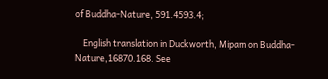of Buddha-Nature, 591.4593.4;

    English translation in Duckworth, Mipam on Buddha-Nature,16870.168. See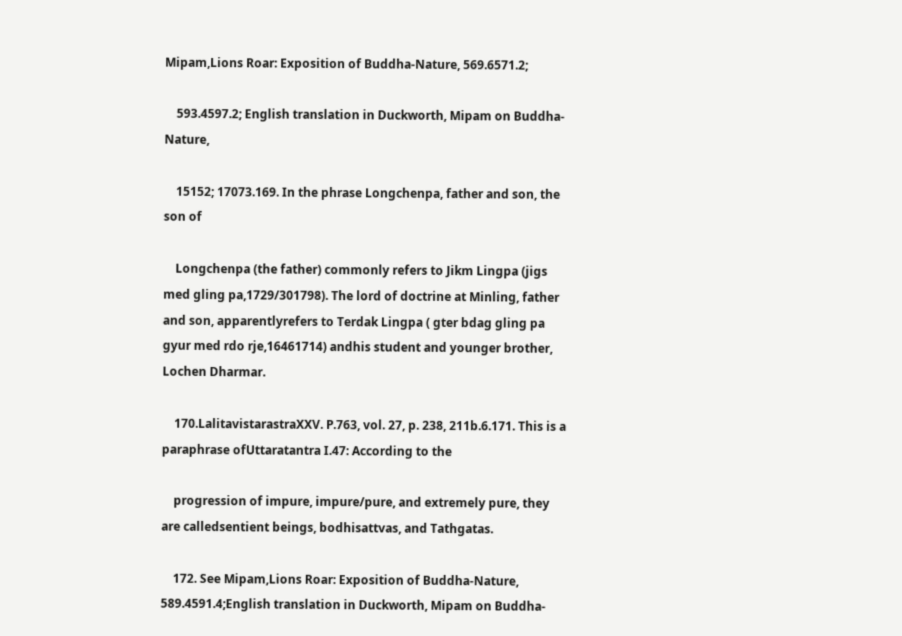Mipam,Lions Roar: Exposition of Buddha-Nature, 569.6571.2;

    593.4597.2; English translation in Duckworth, Mipam on Buddha-Nature,

    15152; 17073.169. In the phrase Longchenpa, father and son, the son of

    Longchenpa (the father) commonly refers to Jikm Lingpa (jigs med gling pa,1729/301798). The lord of doctrine at Minling, father and son, apparentlyrefers to Terdak Lingpa ( gter bdag gling pa gyur med rdo rje,16461714) andhis student and younger brother, Lochen Dharmar.

    170.LalitavistarastraXXV. P.763, vol. 27, p. 238, 211b.6.171. This is a paraphrase ofUttaratantra I.47: According to the

    progression of impure, impure/pure, and extremely pure, they are calledsentient beings, bodhisattvas, and Tathgatas.

    172. See Mipam,Lions Roar: Exposition of Buddha-Nature, 589.4591.4;English translation in Duckworth, Mipam on Buddha-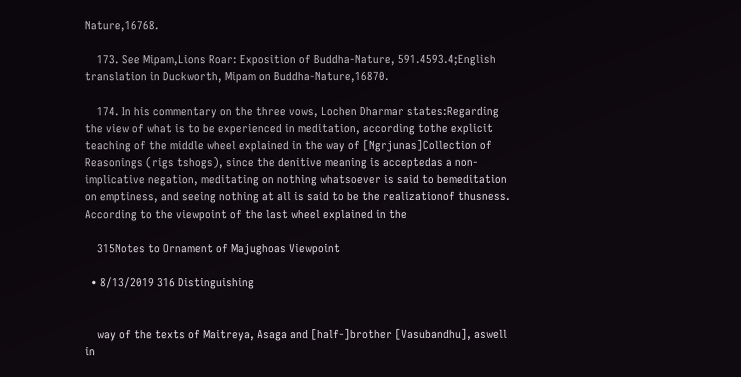Nature,16768.

    173. See Mipam,Lions Roar: Exposition of Buddha-Nature, 591.4593.4;English translation in Duckworth, Mipam on Buddha-Nature,16870.

    174. In his commentary on the three vows, Lochen Dharmar states:Regarding the view of what is to be experienced in meditation, according tothe explicit teaching of the middle wheel explained in the way of [Ngrjunas]Collection of Reasonings (rigs tshogs), since the denitive meaning is acceptedas a non-implicative negation, meditating on nothing whatsoever is said to bemeditation on emptiness, and seeing nothing at all is said to be the realizationof thusness. According to the viewpoint of the last wheel explained in the

    315Notes to Ornament of Majughoas Viewpoint

  • 8/13/2019 316 Distinguishing


    way of the texts of Maitreya, Asaga and [half-]brother [Vasubandhu], aswell in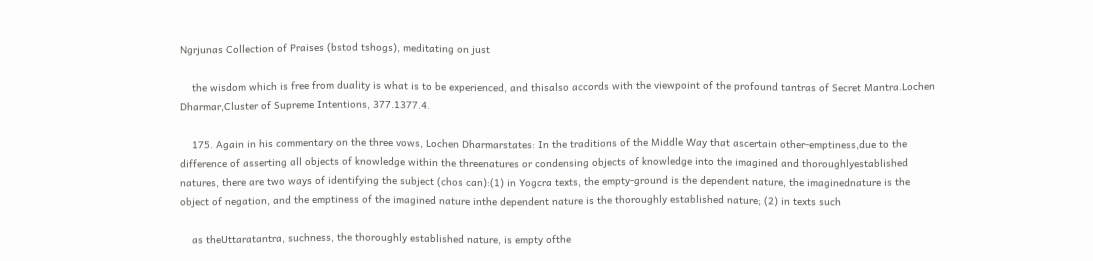Ngrjunas Collection of Praises (bstod tshogs), meditating on just

    the wisdom which is free from duality is what is to be experienced, and thisalso accords with the viewpoint of the profound tantras of Secret Mantra.Lochen Dharmar,Cluster of Supreme Intentions, 377.1377.4.

    175. Again in his commentary on the three vows, Lochen Dharmarstates: In the traditions of the Middle Way that ascertain other-emptiness,due to the difference of asserting all objects of knowledge within the threenatures or condensing objects of knowledge into the imagined and thoroughlyestablished natures, there are two ways of identifying the subject (chos can):(1) in Yogcra texts, the empty-ground is the dependent nature, the imaginednature is the object of negation, and the emptiness of the imagined nature inthe dependent nature is the thoroughly established nature; (2) in texts such

    as theUttaratantra, suchness, the thoroughly established nature, is empty ofthe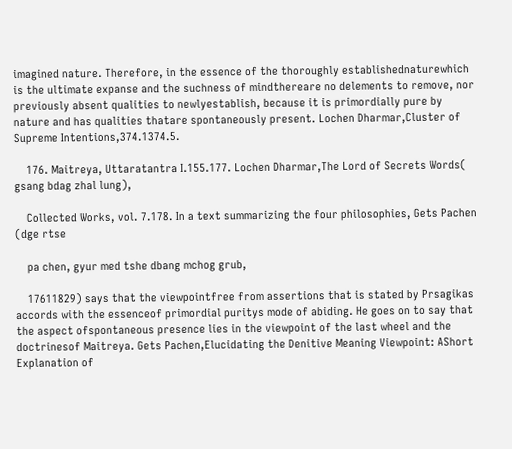imagined nature. Therefore, in the essence of the thoroughly establishednaturewhich is the ultimate expanse and the suchness of mindthereare no delements to remove, nor previously absent qualities to newlyestablish, because it is primordially pure by nature and has qualities thatare spontaneously present. Lochen Dharmar,Cluster of Supreme Intentions,374.1374.5.

    176. Maitreya, Uttaratantra I.155.177. Lochen Dharmar,The Lord of Secrets Words( gsang bdag zhal lung),

    Collected Works, vol. 7.178. In a text summarizing the four philosophies, Gets Pachen (dge rtse

    pa chen, gyur med tshe dbang mchog grub,

    17611829) says that the viewpointfree from assertions that is stated by Prsagikas accords with the essenceof primordial puritys mode of abiding. He goes on to say that the aspect ofspontaneous presence lies in the viewpoint of the last wheel and the doctrinesof Maitreya. Gets Pachen,Elucidating the Denitive Meaning Viewpoint: AShort Explanation of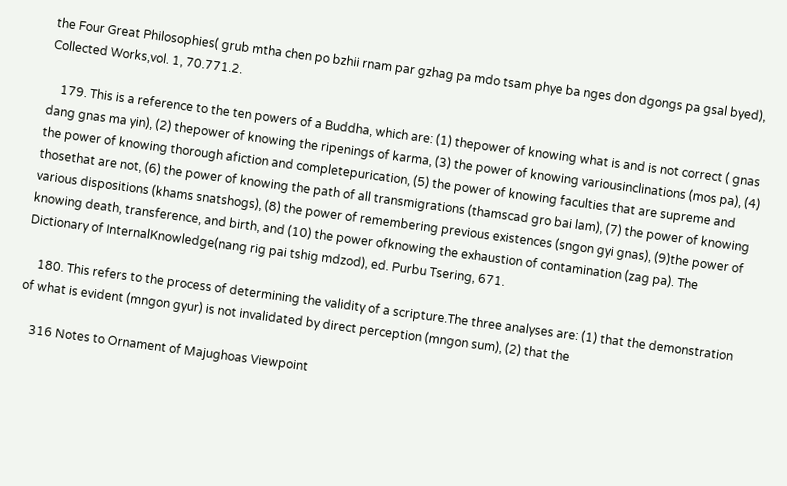the Four Great Philosophies( grub mtha chen po bzhii rnam par gzhag pa mdo tsam phye ba nges don dgongs pa gsal byed), Collected Works,vol. 1, 70.771.2.

    179. This is a reference to the ten powers of a Buddha, which are: (1) thepower of knowing what is and is not correct ( gnas dang gnas ma yin), (2) thepower of knowing the ripenings of karma, (3) the power of knowing variousinclinations (mos pa), (4) the power of knowing thorough afiction and completepurication, (5) the power of knowing faculties that are supreme and thosethat are not, (6) the power of knowing the path of all transmigrations (thamscad gro bai lam), (7) the power of knowing various dispositions (khams snatshogs), (8) the power of remembering previous existences (sngon gyi gnas), (9)the power of knowing death, transference, and birth, and (10) the power ofknowing the exhaustion of contamination (zag pa). The Dictionary of InternalKnowledge(nang rig pai tshig mdzod), ed. Purbu Tsering, 671.

    180. This refers to the process of determining the validity of a scripture.The three analyses are: (1) that the demonstration of what is evident (mngon gyur) is not invalidated by direct perception (mngon sum), (2) that the

    316 Notes to Ornament of Majughoas Viewpoint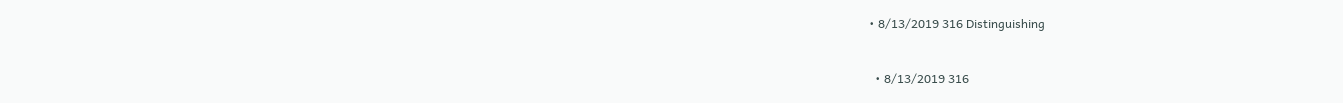• 8/13/2019 316 Distinguishing


  • 8/13/2019 316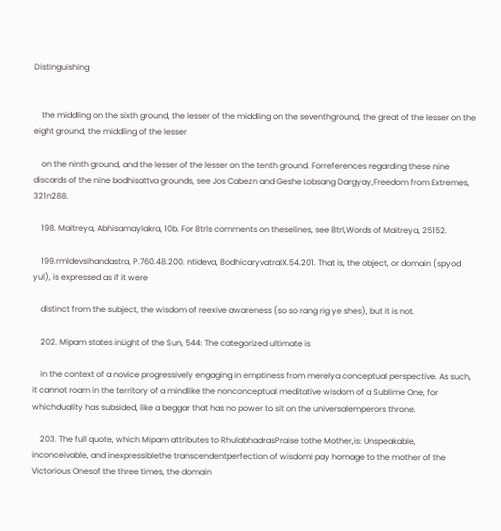Distinguishing


    the middling on the sixth ground, the lesser of the middling on the seventhground, the great of the lesser on the eight ground, the middling of the lesser

    on the ninth ground, and the lesser of the lesser on the tenth ground. Forreferences regarding these nine discards of the nine bodhisattva grounds, see Jos Cabezn and Geshe Lobsang Dargyay,Freedom from Extremes, 321n288.

    198. Maitreya, Abhisamaylakra, 10b. For Btrls comments on theselines, see Btrl,Words of Maitreya, 25152.

    199.rmldevsihandastra, P.760.48.200. ntideva, BodhicaryvatraIX.54.201. That is, the object, or domain (spyod yul), is expressed as if it were

    distinct from the subject, the wisdom of reexive awareness (so so rang rig ye shes), but it is not.

    202. Mipam states inLight of the Sun, 544: The categorized ultimate is

    in the context of a novice progressively engaging in emptiness from merelya conceptual perspective. As such, it cannot roam in the territory of a mindlike the nonconceptual meditative wisdom of a Sublime One, for whichduality has subsided, like a beggar that has no power to sit on the universalemperors throne.

    203. The full quote, which Mipam attributes to RhulabhadrasPraise tothe Mother,is: Unspeakable, inconceivable, and inexpressiblethe transcendentperfection of wisdomI pay homage to the mother of the Victorious Onesof the three times, the domain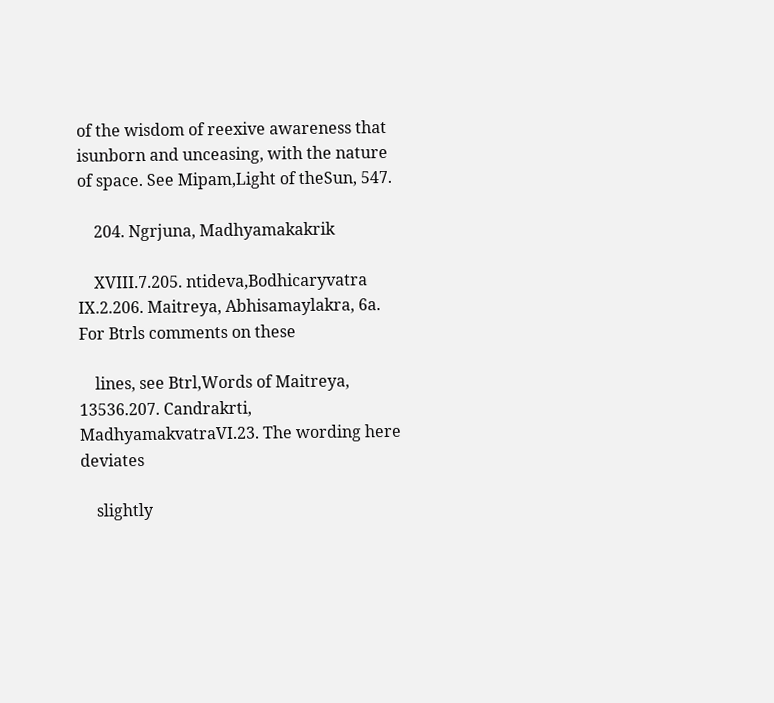of the wisdom of reexive awareness that isunborn and unceasing, with the nature of space. See Mipam,Light of theSun, 547.

    204. Ngrjuna, Madhyamakakrik

    XVIII.7.205. ntideva,Bodhicaryvatra IX.2.206. Maitreya, Abhisamaylakra, 6a. For Btrls comments on these

    lines, see Btrl,Words of Maitreya, 13536.207. Candrakrti, MadhyamakvatraVI.23. The wording here deviates

    slightly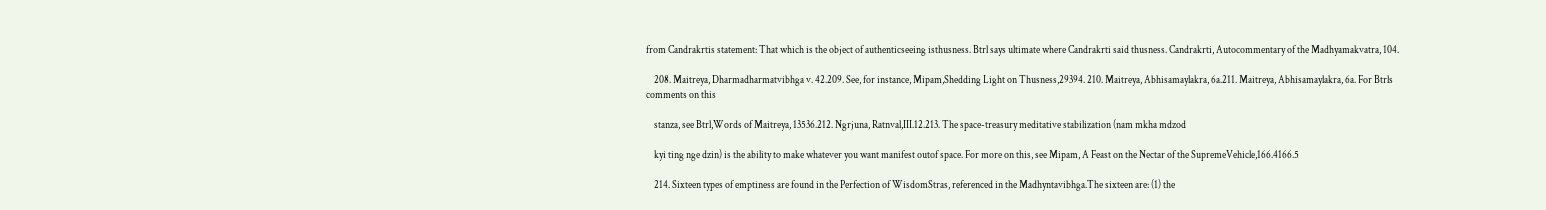from Candrakrtis statement: That which is the object of authenticseeing isthusness. Btrl says ultimate where Candrakrti said thusness. Candrakrti, Autocommentary of the Madhyamakvatra, 104.

    208. Maitreya, Dharmadharmatvibhga v. 42.209. See, for instance, Mipam,Shedding Light on Thusness,29394. 210. Maitreya, Abhisamaylakra, 6a.211. Maitreya, Abhisamaylakra, 6a. For Btrls comments on this

    stanza, see Btrl,Words of Maitreya, 13536.212. Ngrjuna, Ratnval,III.12.213. The space-treasury meditative stabilization (nam mkha mdzod

    kyi ting nge dzin) is the ability to make whatever you want manifest outof space. For more on this, see Mipam, A Feast on the Nectar of the SupremeVehicle,166.4166.5

    214. Sixteen types of emptiness are found in the Perfection of WisdomStras, referenced in the Madhyntavibhga.The sixteen are: (1) the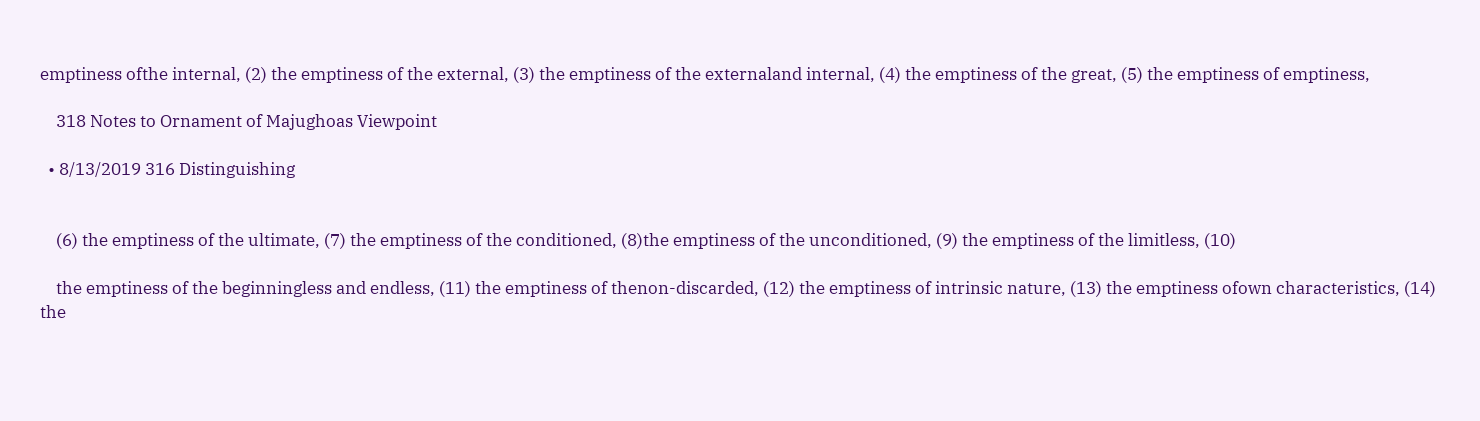emptiness ofthe internal, (2) the emptiness of the external, (3) the emptiness of the externaland internal, (4) the emptiness of the great, (5) the emptiness of emptiness,

    318 Notes to Ornament of Majughoas Viewpoint

  • 8/13/2019 316 Distinguishing


    (6) the emptiness of the ultimate, (7) the emptiness of the conditioned, (8)the emptiness of the unconditioned, (9) the emptiness of the limitless, (10)

    the emptiness of the beginningless and endless, (11) the emptiness of thenon-discarded, (12) the emptiness of intrinsic nature, (13) the emptiness ofown characteristics, (14) the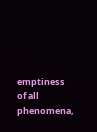emptiness of all phenomena,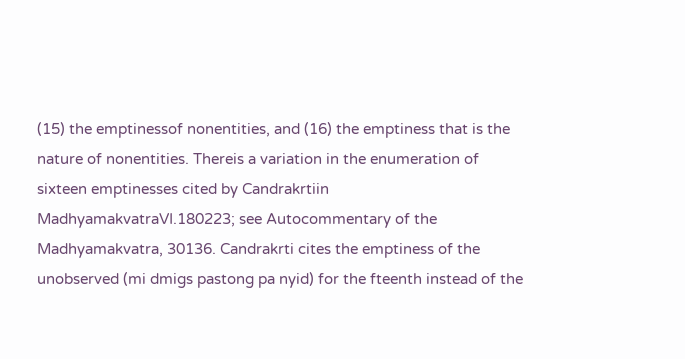(15) the emptinessof nonentities, and (16) the emptiness that is the nature of nonentities. Thereis a variation in the enumeration of sixteen emptinesses cited by Candrakrtiin MadhyamakvatraVI.180223; see Autocommentary of the Madhyamakvatra, 30136. Candrakrti cites the emptiness of the unobserved (mi dmigs pastong pa nyid) for the fteenth instead of the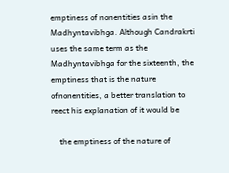emptiness of nonentities asin the Madhyntavibhga. Although Candrakrti uses the same term as the Madhyntavibhga for the sixteenth, the emptiness that is the nature ofnonentities, a better translation to reect his explanation of it would be

    the emptiness of the nature of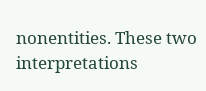nonentities. These two interpretations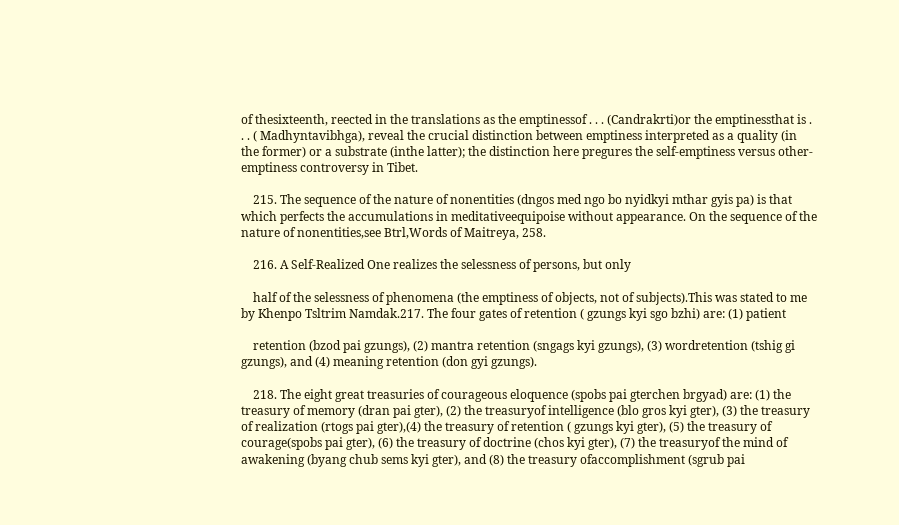of thesixteenth, reected in the translations as the emptinessof . . . (Candrakrti)or the emptinessthat is . . . ( Madhyntavibhga), reveal the crucial distinction between emptiness interpreted as a quality (in the former) or a substrate (inthe latter); the distinction here pregures the self-emptiness versus other-emptiness controversy in Tibet.

    215. The sequence of the nature of nonentities (dngos med ngo bo nyidkyi mthar gyis pa) is that which perfects the accumulations in meditativeequipoise without appearance. On the sequence of the nature of nonentities,see Btrl,Words of Maitreya, 258.

    216. A Self-Realized One realizes the selessness of persons, but only

    half of the selessness of phenomena (the emptiness of objects, not of subjects).This was stated to me by Khenpo Tsltrim Namdak.217. The four gates of retention ( gzungs kyi sgo bzhi) are: (1) patient

    retention (bzod pai gzungs), (2) mantra retention (sngags kyi gzungs), (3) wordretention (tshig gi gzungs), and (4) meaning retention (don gyi gzungs).

    218. The eight great treasuries of courageous eloquence (spobs pai gterchen brgyad) are: (1) the treasury of memory (dran pai gter), (2) the treasuryof intelligence (blo gros kyi gter), (3) the treasury of realization (rtogs pai gter),(4) the treasury of retention ( gzungs kyi gter), (5) the treasury of courage(spobs pai gter), (6) the treasury of doctrine (chos kyi gter), (7) the treasuryof the mind of awakening (byang chub sems kyi gter), and (8) the treasury ofaccomplishment (sgrub pai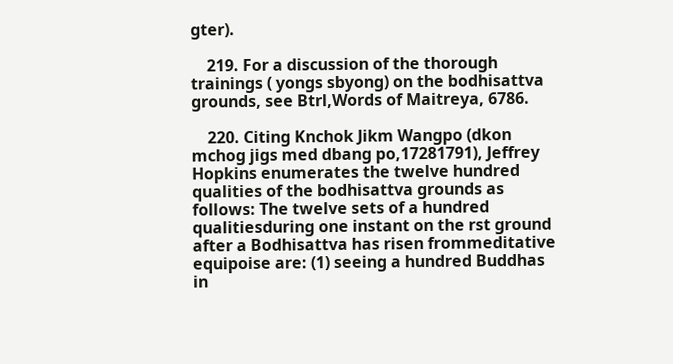gter).

    219. For a discussion of the thorough trainings ( yongs sbyong) on the bodhisattva grounds, see Btrl,Words of Maitreya, 6786.

    220. Citing Knchok Jikm Wangpo (dkon mchog jigs med dbang po,17281791), Jeffrey Hopkins enumerates the twelve hundred qualities of the bodhisattva grounds as follows: The twelve sets of a hundred qualitiesduring one instant on the rst ground after a Bodhisattva has risen frommeditative equipoise are: (1) seeing a hundred Buddhas in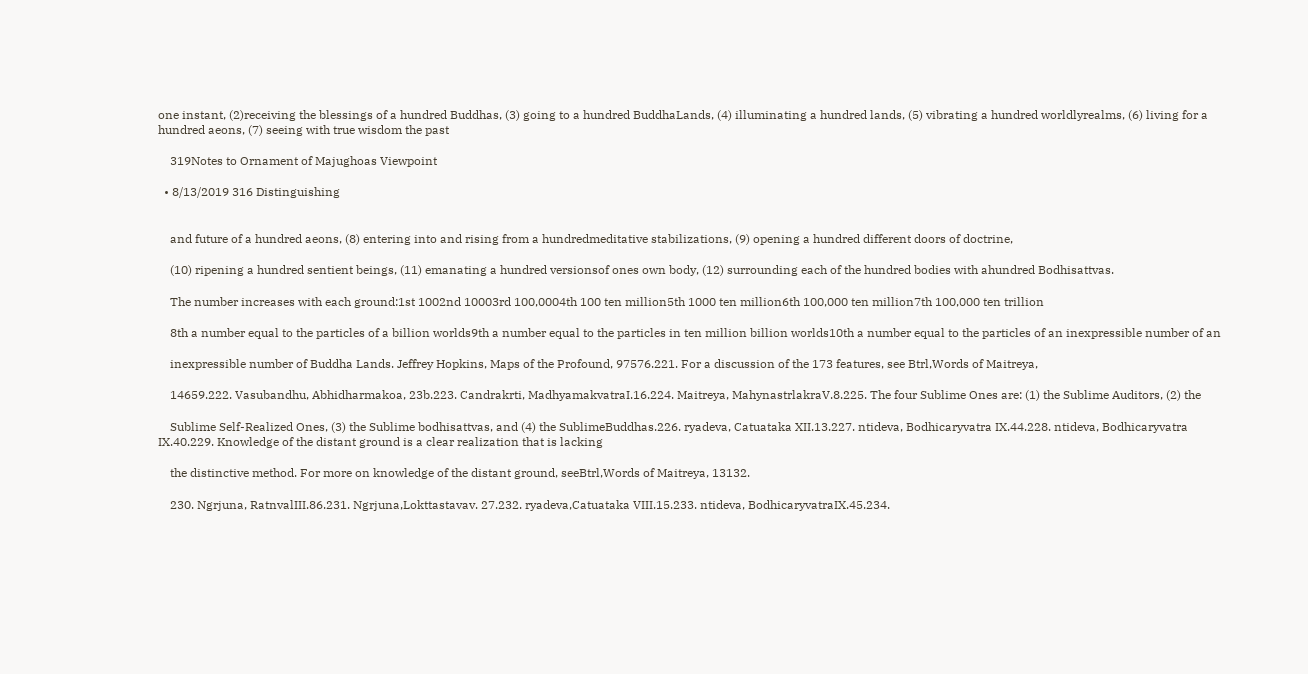one instant, (2)receiving the blessings of a hundred Buddhas, (3) going to a hundred BuddhaLands, (4) illuminating a hundred lands, (5) vibrating a hundred worldlyrealms, (6) living for a hundred aeons, (7) seeing with true wisdom the past

    319Notes to Ornament of Majughoas Viewpoint

  • 8/13/2019 316 Distinguishing


    and future of a hundred aeons, (8) entering into and rising from a hundredmeditative stabilizations, (9) opening a hundred different doors of doctrine,

    (10) ripening a hundred sentient beings, (11) emanating a hundred versionsof ones own body, (12) surrounding each of the hundred bodies with ahundred Bodhisattvas.

    The number increases with each ground:1st 1002nd 10003rd 100,0004th 100 ten million5th 1000 ten million6th 100,000 ten million7th 100,000 ten trillion

    8th a number equal to the particles of a billion worlds9th a number equal to the particles in ten million billion worlds10th a number equal to the particles of an inexpressible number of an

    inexpressible number of Buddha Lands. Jeffrey Hopkins, Maps of the Profound, 97576.221. For a discussion of the 173 features, see Btrl,Words of Maitreya,

    14659.222. Vasubandhu, Abhidharmakoa, 23b.223. Candrakrti, MadhyamakvatraI.16.224. Maitreya, MahynastrlakraV.8.225. The four Sublime Ones are: (1) the Sublime Auditors, (2) the

    Sublime Self-Realized Ones, (3) the Sublime bodhisattvas, and (4) the SublimeBuddhas.226. ryadeva, Catuataka XII.13.227. ntideva, Bodhicaryvatra IX.44.228. ntideva, Bodhicaryvatra IX.40.229. Knowledge of the distant ground is a clear realization that is lacking

    the distinctive method. For more on knowledge of the distant ground, seeBtrl,Words of Maitreya, 13132.

    230. Ngrjuna, RatnvalIII.86.231. Ngrjuna,Lokttastavav. 27.232. ryadeva,Catuataka VIII.15.233. ntideva, BodhicaryvatraIX.45.234.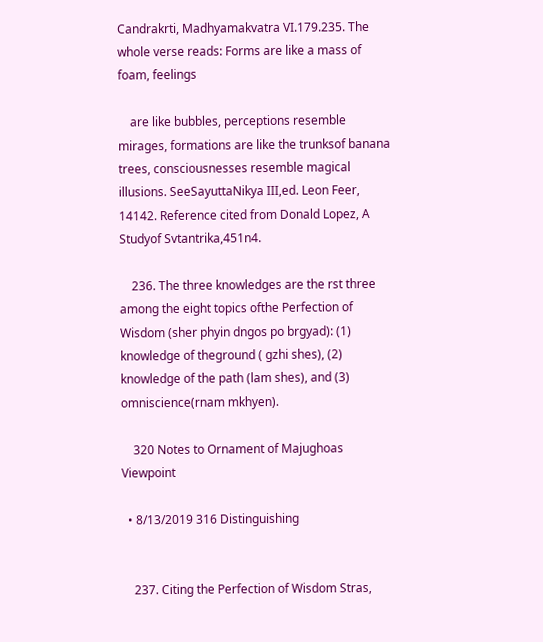Candrakrti, Madhyamakvatra VI.179.235. The whole verse reads: Forms are like a mass of foam, feelings

    are like bubbles, perceptions resemble mirages, formations are like the trunksof banana trees, consciousnesses resemble magical illusions. SeeSayuttaNikya III,ed. Leon Feer, 14142. Reference cited from Donald Lopez, A Studyof Svtantrika,451n4.

    236. The three knowledges are the rst three among the eight topics ofthe Perfection of Wisdom (sher phyin dngos po brgyad): (1) knowledge of theground ( gzhi shes), (2) knowledge of the path (lam shes), and (3) omniscience(rnam mkhyen).

    320 Notes to Ornament of Majughoas Viewpoint

  • 8/13/2019 316 Distinguishing


    237. Citing the Perfection of Wisdom Stras,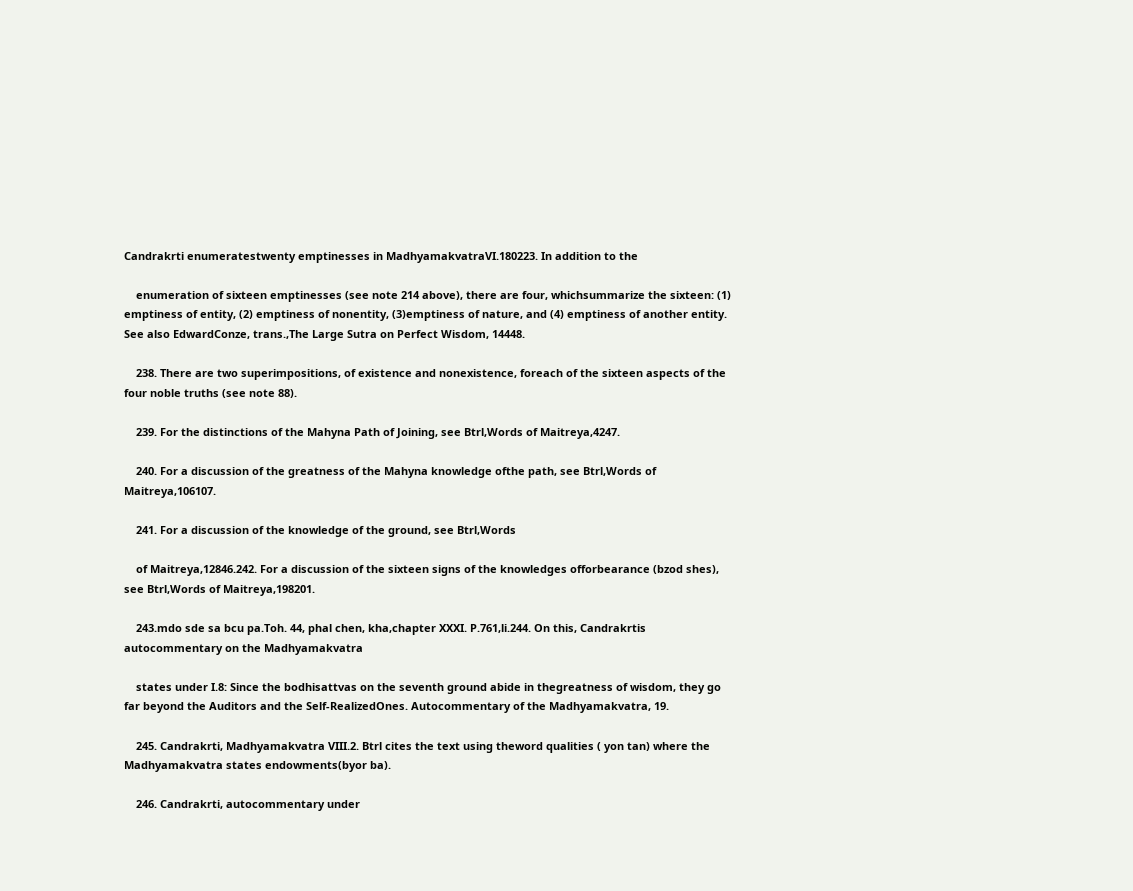Candrakrti enumeratestwenty emptinesses in MadhyamakvatraVI.180223. In addition to the

    enumeration of sixteen emptinesses (see note 214 above), there are four, whichsummarize the sixteen: (1) emptiness of entity, (2) emptiness of nonentity, (3)emptiness of nature, and (4) emptiness of another entity. See also EdwardConze, trans.,The Large Sutra on Perfect Wisdom, 14448.

    238. There are two superimpositions, of existence and nonexistence, foreach of the sixteen aspects of the four noble truths (see note 88).

    239. For the distinctions of the Mahyna Path of Joining, see Btrl,Words of Maitreya,4247.

    240. For a discussion of the greatness of the Mahyna knowledge ofthe path, see Btrl,Words of Maitreya,106107.

    241. For a discussion of the knowledge of the ground, see Btrl,Words

    of Maitreya,12846.242. For a discussion of the sixteen signs of the knowledges offorbearance (bzod shes), see Btrl,Words of Maitreya,198201.

    243.mdo sde sa bcu pa.Toh. 44, phal chen, kha,chapter XXXI. P.761,li.244. On this, Candrakrtis autocommentary on the Madhyamakvatra

    states under I.8: Since the bodhisattvas on the seventh ground abide in thegreatness of wisdom, they go far beyond the Auditors and the Self-RealizedOnes. Autocommentary of the Madhyamakvatra, 19.

    245. Candrakrti, Madhyamakvatra VIII.2. Btrl cites the text using theword qualities ( yon tan) where the Madhyamakvatra states endowments(byor ba).

    246. Candrakrti, autocommentary under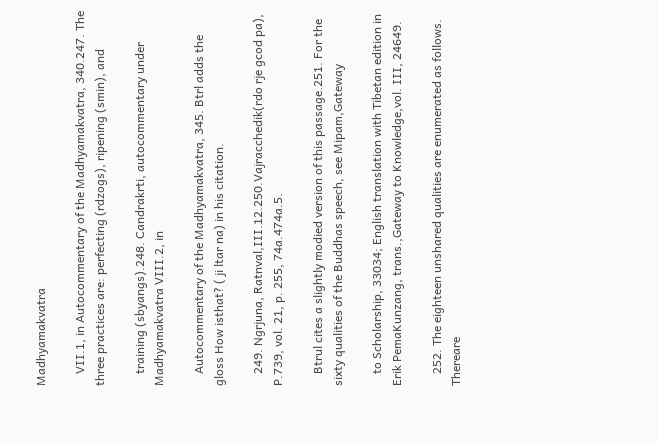Madhyamakvatra

    VII.1, in Autocommentary of the Madhyamakvatra, 340.247. The three practices are: perfecting (rdzogs), ripening (smin), and

    training (sbyangs).248. Candrakrti, autocommentary under Madhyamakvatra VIII.2, in

    Autocommentary of the Madhyamakvatra, 345. Btrl adds the gloss How isthat? ( ji ltar na) in his citation.

    249. Ngrjuna, Ratnval,III.12.250.Vajracchedik(rdo rje gcod pa), P.739, vol. 21, p. 255, 74a.474a.5.

    Btrul cites a slightly modied version of this passage.251. For the sixty qualities of the Buddhas speech, see Mipam,Gateway

    to Scholarship, 33034; English translation with Tibetan edition in Erik PemaKunzang, trans.,Gateway to Knowledge,vol. III, 24649.

    252. The eighteen unshared qualities are enumerated as follows. Thereare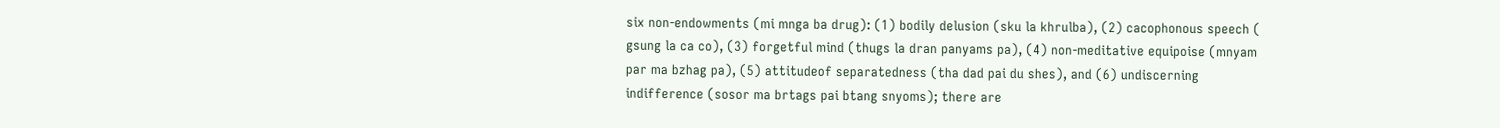six non-endowments (mi mnga ba drug): (1) bodily delusion (sku la khrulba), (2) cacophonous speech ( gsung la ca co), (3) forgetful mind (thugs la dran panyams pa), (4) non-meditative equipoise (mnyam par ma bzhag pa), (5) attitudeof separatedness (tha dad pai du shes), and (6) undiscerning indifference (sosor ma brtags pai btang snyoms); there are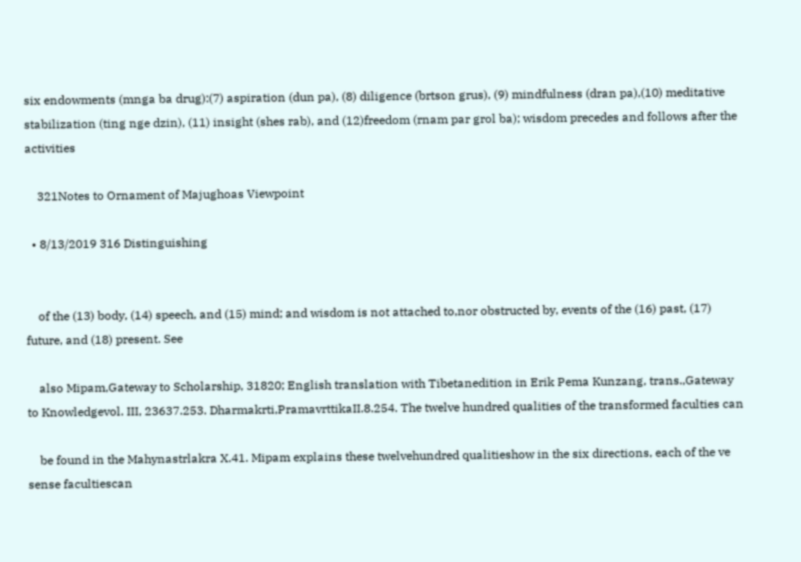six endowments (mnga ba drug):(7) aspiration (dun pa), (8) diligence (brtson grus), (9) mindfulness (dran pa),(10) meditative stabilization (ting nge dzin), (11) insight (shes rab), and (12)freedom (rnam par grol ba); wisdom precedes and follows after the activities

    321Notes to Ornament of Majughoas Viewpoint

  • 8/13/2019 316 Distinguishing


    of the (13) body, (14) speech, and (15) mind; and wisdom is not attached to,nor obstructed by, events of the (16) past, (17) future, and (18) present. See

    also Mipam,Gateway to Scholarship, 31820; English translation with Tibetanedition in Erik Pema Kunzang, trans.,Gateway to Knowledgevol. III, 23637.253. Dharmakrti,PramavrttikaII.8.254. The twelve hundred qualities of the transformed faculties can

    be found in the Mahynastrlakra X.41. Mipam explains these twelvehundred qualitieshow in the six directions, each of the ve sense facultiescan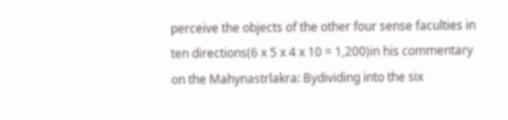perceive the objects of the other four sense faculties in ten directions(6 x 5 x 4 x 10 = 1,200)in his commentary on the Mahynastrlakra: Bydividing into the six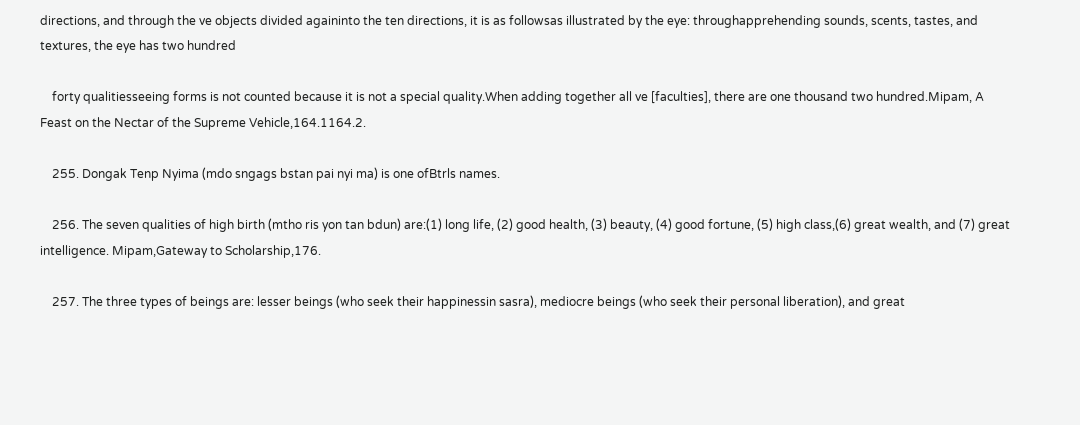directions, and through the ve objects divided againinto the ten directions, it is as followsas illustrated by the eye: throughapprehending sounds, scents, tastes, and textures, the eye has two hundred

    forty qualitiesseeing forms is not counted because it is not a special quality.When adding together all ve [faculties], there are one thousand two hundred.Mipam, A Feast on the Nectar of the Supreme Vehicle,164.1164.2.

    255. Dongak Tenp Nyima (mdo sngags bstan pai nyi ma) is one ofBtrls names.

    256. The seven qualities of high birth (mtho ris yon tan bdun) are:(1) long life, (2) good health, (3) beauty, (4) good fortune, (5) high class,(6) great wealth, and (7) great intelligence. Mipam,Gateway to Scholarship,176.

    257. The three types of beings are: lesser beings (who seek their happinessin sasra), mediocre beings (who seek their personal liberation), and great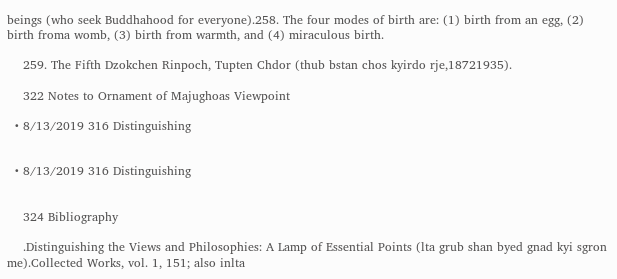beings (who seek Buddhahood for everyone).258. The four modes of birth are: (1) birth from an egg, (2) birth froma womb, (3) birth from warmth, and (4) miraculous birth.

    259. The Fifth Dzokchen Rinpoch, Tupten Chdor (thub bstan chos kyirdo rje,18721935).

    322 Notes to Ornament of Majughoas Viewpoint

  • 8/13/2019 316 Distinguishing


  • 8/13/2019 316 Distinguishing


    324 Bibliography

    .Distinguishing the Views and Philosophies: A Lamp of Essential Points (lta grub shan byed gnad kyi sgron me).Collected Works, vol. 1, 151; also inlta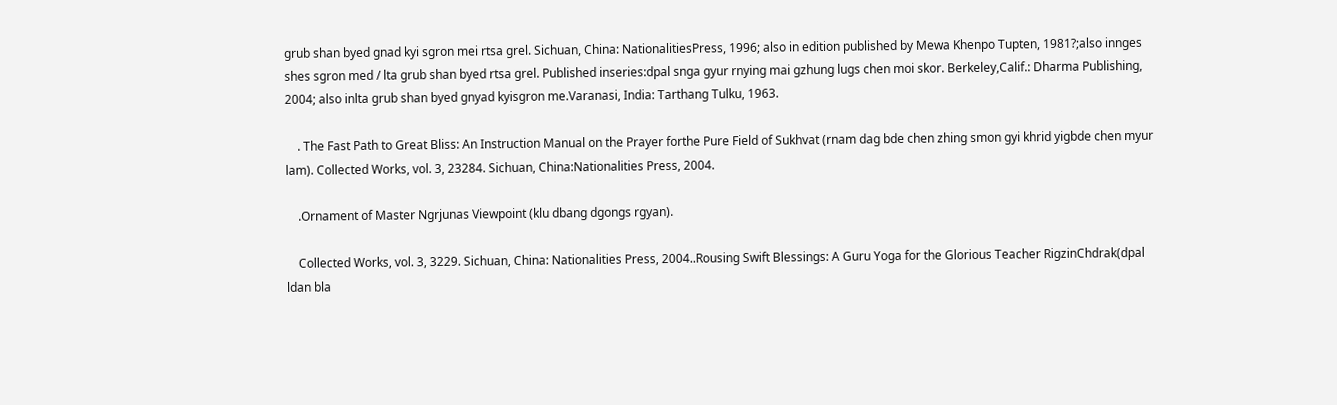grub shan byed gnad kyi sgron mei rtsa grel. Sichuan, China: NationalitiesPress, 1996; also in edition published by Mewa Khenpo Tupten, 1981?;also innges shes sgron med / lta grub shan byed rtsa grel. Published inseries:dpal snga gyur rnying mai gzhung lugs chen moi skor. Berkeley,Calif.: Dharma Publishing, 2004; also inlta grub shan byed gnyad kyisgron me.Varanasi, India: Tarthang Tulku, 1963.

    . The Fast Path to Great Bliss: An Instruction Manual on the Prayer forthe Pure Field of Sukhvat (rnam dag bde chen zhing smon gyi khrid yigbde chen myur lam). Collected Works, vol. 3, 23284. Sichuan, China:Nationalities Press, 2004.

    .Ornament of Master Ngrjunas Viewpoint (klu dbang dgongs rgyan).

    Collected Works, vol. 3, 3229. Sichuan, China: Nationalities Press, 2004..Rousing Swift Blessings: A Guru Yoga for the Glorious Teacher RigzinChdrak(dpal ldan bla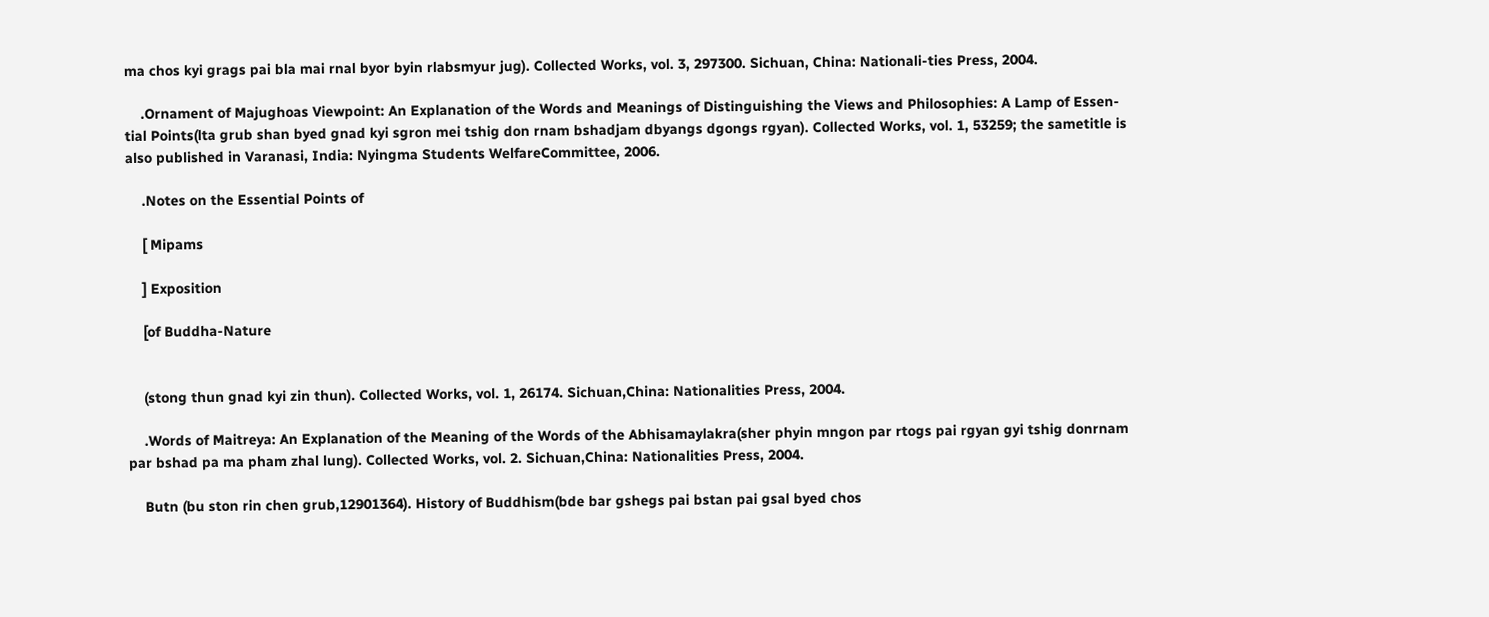ma chos kyi grags pai bla mai rnal byor byin rlabsmyur jug). Collected Works, vol. 3, 297300. Sichuan, China: Nationali-ties Press, 2004.

    .Ornament of Majughoas Viewpoint: An Explanation of the Words and Meanings of Distinguishing the Views and Philosophies: A Lamp of Essen-tial Points(lta grub shan byed gnad kyi sgron mei tshig don rnam bshadjam dbyangs dgongs rgyan). Collected Works, vol. 1, 53259; the sametitle is also published in Varanasi, India: Nyingma Students WelfareCommittee, 2006.

    .Notes on the Essential Points of

    [ Mipams

    ] Exposition

    [of Buddha-Nature


    (stong thun gnad kyi zin thun). Collected Works, vol. 1, 26174. Sichuan,China: Nationalities Press, 2004.

    .Words of Maitreya: An Explanation of the Meaning of the Words of the Abhisamaylakra(sher phyin mngon par rtogs pai rgyan gyi tshig donrnam par bshad pa ma pham zhal lung). Collected Works, vol. 2. Sichuan,China: Nationalities Press, 2004.

    Butn (bu ston rin chen grub,12901364). History of Buddhism(bde bar gshegs pai bstan pai gsal byed chos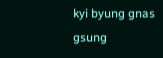kyi byung gnas gsung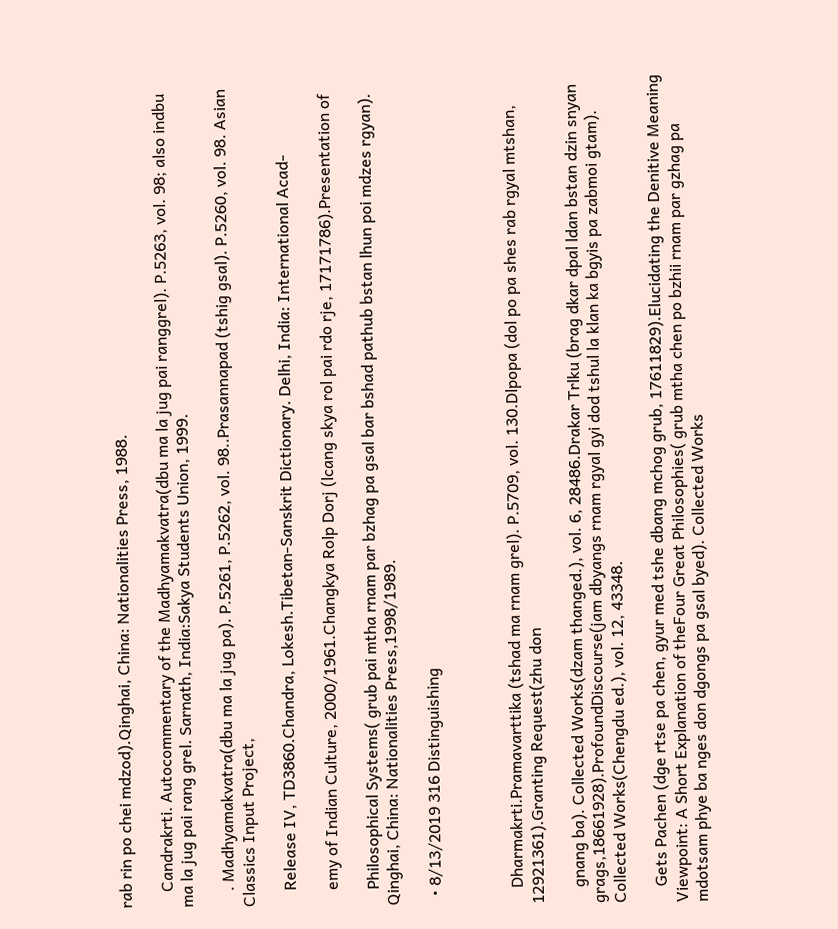rab rin po chei mdzod).Qinghai, China: Nationalities Press, 1988.

    Candrakrti. Autocommentary of the Madhyamakvatra(dbu ma la jug pai ranggrel). P.5263, vol. 98; also indbu ma la jug pai rang grel. Sarnath, India:Sakya Students Union, 1999.

    . Madhyamakvatra(dbu ma la jug pa). P.5261, P.5262, vol. 98..Prasannapad (tshig gsal). P.5260, vol. 98. Asian Classics Input Project,

    Release IV, TD3860.Chandra, Lokesh.Tibetan-Sanskrit Dictionary. Delhi, India: International Acad-

    emy of Indian Culture, 2000/1961.Changkya Rolp Dorj (lcang skya rol pai rdo rje, 17171786).Presentation of

    Philosophical Systems( grub pai mtha rnam par bzhag pa gsal bar bshad pathub bstan lhun poi mdzes rgyan). Qinghai, China: Nationalities Press,1998/1989.

  • 8/13/2019 316 Distinguishing



    Dharmakrti.Pramavarttika (tshad ma rnam grel). P.5709, vol. 130.Dlpopa (dol po pa shes rab rgyal mtshan, 12921361).Granting Request(zhu don

    gnang ba). Collected Works(dzam thanged.), vol. 6, 28486.Drakar Trlku (brag dkar dpal ldan bstan dzin snyan grags,18661928).ProfoundDiscourse(jam dbyangs rnam rgyal gyi dod tshul la klan ka bgyis pa zabmoi gtam). Collected Works(Chengdu ed.), vol. 12, 43348.

    Gets Pachen (dge rtse pa chen, gyur med tshe dbang mchog grub, 17611829).Elucidating the Denitive Meaning Viewpoint: A Short Explanation of theFour Great Philosophies( grub mtha chen po bzhii rnam par gzhag pa mdotsam phye ba nges don dgongs pa gsal byed). Collected Works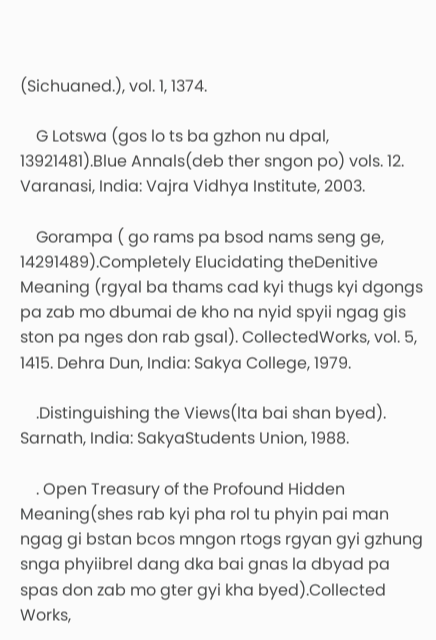(Sichuaned.), vol. 1, 1374.

    G Lotswa (gos lo ts ba gzhon nu dpal, 13921481).Blue Annals(deb ther sngon po) vols. 12. Varanasi, India: Vajra Vidhya Institute, 2003.

    Gorampa ( go rams pa bsod nams seng ge, 14291489).Completely Elucidating theDenitive Meaning (rgyal ba thams cad kyi thugs kyi dgongs pa zab mo dbumai de kho na nyid spyii ngag gis ston pa nges don rab gsal). CollectedWorks, vol. 5, 1415. Dehra Dun, India: Sakya College, 1979.

    .Distinguishing the Views(lta bai shan byed). Sarnath, India: SakyaStudents Union, 1988.

    . Open Treasury of the Profound Hidden Meaning(shes rab kyi pha rol tu phyin pai man ngag gi bstan bcos mngon rtogs rgyan gyi gzhung snga phyiibrel dang dka bai gnas la dbyad pa spas don zab mo gter gyi kha byed).Collected Works,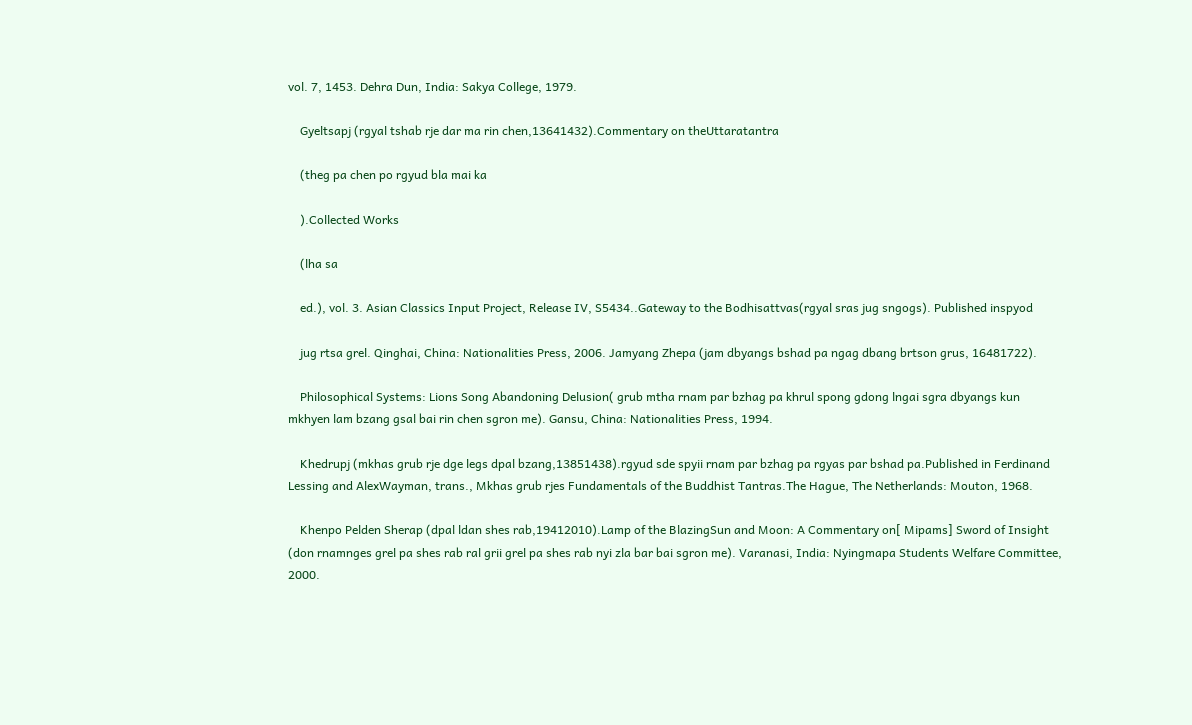vol. 7, 1453. Dehra Dun, India: Sakya College, 1979.

    Gyeltsapj (rgyal tshab rje dar ma rin chen,13641432).Commentary on theUttaratantra

    (theg pa chen po rgyud bla mai ka

    ).Collected Works

    (lha sa

    ed.), vol. 3. Asian Classics Input Project, Release IV, S5434..Gateway to the Bodhisattvas(rgyal sras jug sngogs). Published inspyod

    jug rtsa grel. Qinghai, China: Nationalities Press, 2006. Jamyang Zhepa (jam dbyangs bshad pa ngag dbang brtson grus, 16481722).

    Philosophical Systems: Lions Song Abandoning Delusion( grub mtha rnam par bzhag pa khrul spong gdong lngai sgra dbyangs kun mkhyen lam bzang gsal bai rin chen sgron me). Gansu, China: Nationalities Press, 1994.

    Khedrupj (mkhas grub rje dge legs dpal bzang,13851438).rgyud sde spyii rnam par bzhag pa rgyas par bshad pa.Published in Ferdinand Lessing and AlexWayman, trans., Mkhas grub rjes Fundamentals of the Buddhist Tantras.The Hague, The Netherlands: Mouton, 1968.

    Khenpo Pelden Sherap (dpal ldan shes rab,19412010).Lamp of the BlazingSun and Moon: A Commentary on[ Mipams] Sword of Insight (don rnamnges grel pa shes rab ral grii grel pa shes rab nyi zla bar bai sgron me). Varanasi, India: Nyingmapa Students Welfare Committee, 2000.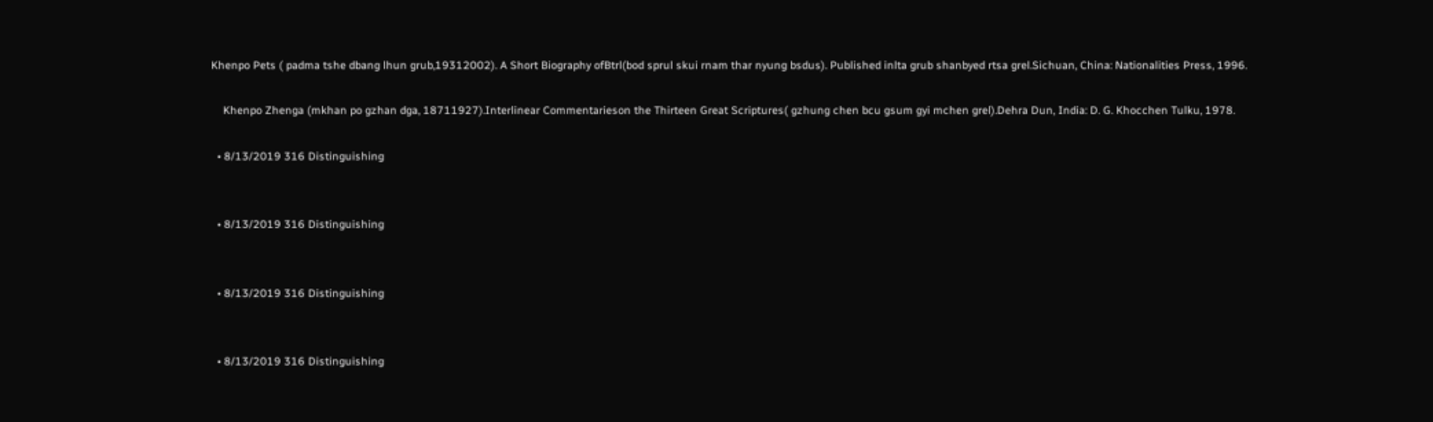Khenpo Pets ( padma tshe dbang lhun grub,19312002). A Short Biography ofBtrl(bod sprul skui rnam thar nyung bsdus). Published inlta grub shanbyed rtsa grel.Sichuan, China: Nationalities Press, 1996.

    Khenpo Zhenga (mkhan po gzhan dga, 18711927).Interlinear Commentarieson the Thirteen Great Scriptures( gzhung chen bcu gsum gyi mchen grel).Dehra Dun, India: D. G. Khocchen Tulku, 1978.

  • 8/13/2019 316 Distinguishing


  • 8/13/2019 316 Distinguishing


  • 8/13/2019 316 Distinguishing


  • 8/13/2019 316 Distinguishing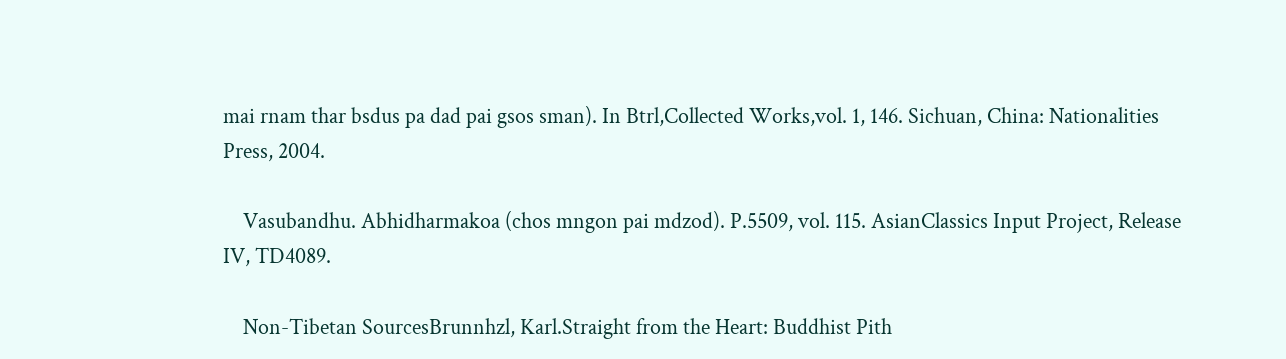mai rnam thar bsdus pa dad pai gsos sman). In Btrl,Collected Works,vol. 1, 146. Sichuan, China: Nationalities Press, 2004.

    Vasubandhu. Abhidharmakoa (chos mngon pai mdzod). P.5509, vol. 115. AsianClassics Input Project, Release IV, TD4089.

    Non-Tibetan SourcesBrunnhzl, Karl.Straight from the Heart: Buddhist Pith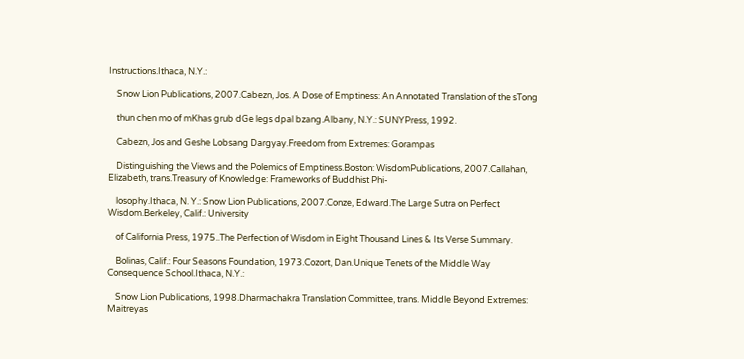Instructions.Ithaca, N.Y.:

    Snow Lion Publications, 2007.Cabezn, Jos. A Dose of Emptiness: An Annotated Translation of the sTong

    thun chen mo of mKhas grub dGe legs dpal bzang.Albany, N.Y.: SUNYPress, 1992.

    Cabezn, Jos and Geshe Lobsang Dargyay.Freedom from Extremes: Gorampas

    Distinguishing the Views and the Polemics of Emptiness.Boston: WisdomPublications, 2007.Callahan, Elizabeth, trans.Treasury of Knowledge: Frameworks of Buddhist Phi-

    losophy.Ithaca, N. Y.: Snow Lion Publications, 2007.Conze, Edward.The Large Sutra on Perfect Wisdom.Berkeley, Calif.: University

    of California Press, 1975..The Perfection of Wisdom in Eight Thousand Lines & Its Verse Summary.

    Bolinas, Calif.: Four Seasons Foundation, 1973.Cozort, Dan.Unique Tenets of the Middle Way Consequence School.Ithaca, N.Y.:

    Snow Lion Publications, 1998.Dharmachakra Translation Committee, trans. Middle Beyond Extremes: Maitreyas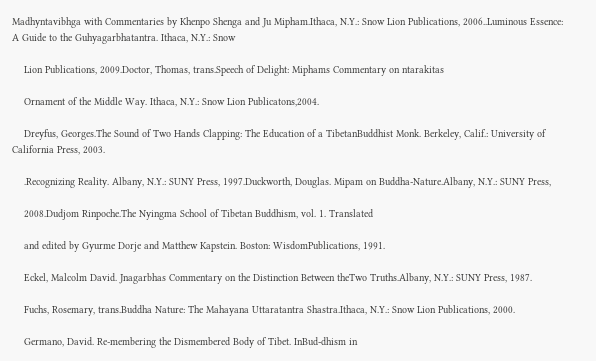Madhyntavibhga with Commentaries by Khenpo Shenga and Ju Mipham.Ithaca, N.Y.: Snow Lion Publications, 2006..Luminous Essence: A Guide to the Guhyagarbhatantra. Ithaca, N.Y.: Snow

    Lion Publications, 2009.Doctor, Thomas, trans.Speech of Delight: Miphams Commentary on ntarakitas

    Ornament of the Middle Way. Ithaca, N.Y.: Snow Lion Publicatons,2004.

    Dreyfus, Georges.The Sound of Two Hands Clapping: The Education of a TibetanBuddhist Monk. Berkeley, Calif.: University of California Press, 2003.

    .Recognizing Reality. Albany, N.Y.: SUNY Press, 1997.Duckworth, Douglas. Mipam on Buddha-Nature.Albany, N.Y.: SUNY Press,

    2008.Dudjom Rinpoche.The Nyingma School of Tibetan Buddhism, vol. 1. Translated

    and edited by Gyurme Dorje and Matthew Kapstein. Boston: WisdomPublications, 1991.

    Eckel, Malcolm David. Jnagarbhas Commentary on the Distinction Between theTwo Truths.Albany, N.Y.: SUNY Press, 1987.

    Fuchs, Rosemary, trans.Buddha Nature: The Mahayana Uttaratantra Shastra.Ithaca, N.Y.: Snow Lion Publications, 2000.

    Germano, David. Re-membering the Dismembered Body of Tibet. InBud-dhism in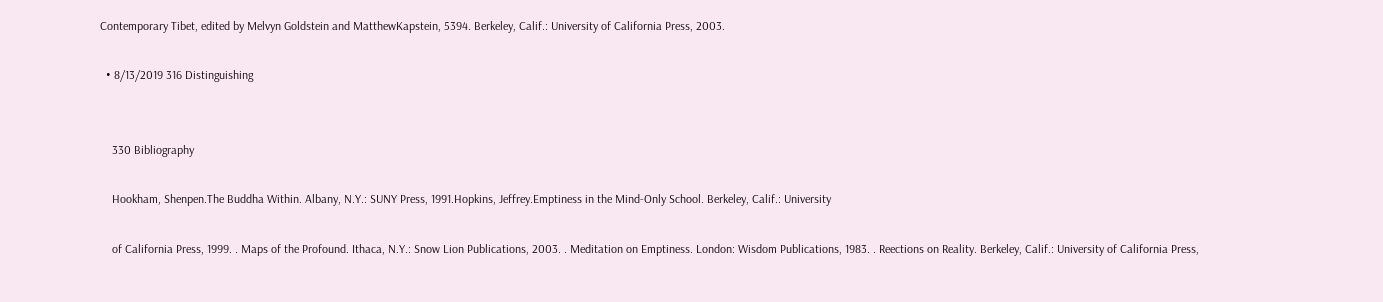Contemporary Tibet, edited by Melvyn Goldstein and MatthewKapstein, 5394. Berkeley, Calif.: University of California Press, 2003.

  • 8/13/2019 316 Distinguishing


    330 Bibliography

    Hookham, Shenpen.The Buddha Within. Albany, N.Y.: SUNY Press, 1991.Hopkins, Jeffrey.Emptiness in the Mind-Only School. Berkeley, Calif.: University

    of California Press, 1999. . Maps of the Profound. Ithaca, N.Y.: Snow Lion Publications, 2003. . Meditation on Emptiness. London: Wisdom Publications, 1983. . Reections on Reality. Berkeley, Calif.: University of California Press,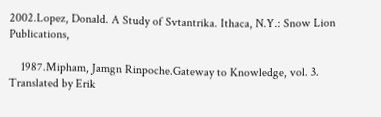2002.Lopez, Donald. A Study of Svtantrika. Ithaca, N.Y.: Snow Lion Publications,

    1987.Mipham, Jamgn Rinpoche.Gateway to Knowledge, vol. 3. Translated by Erik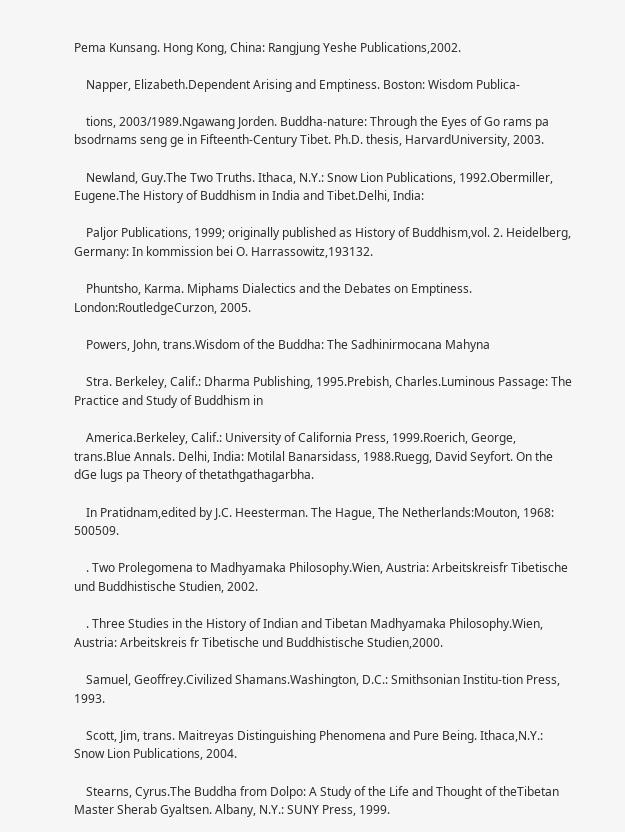Pema Kunsang. Hong Kong, China: Rangjung Yeshe Publications,2002.

    Napper, Elizabeth.Dependent Arising and Emptiness. Boston: Wisdom Publica-

    tions, 2003/1989.Ngawang Jorden. Buddha-nature: Through the Eyes of Go rams pa bsodrnams seng ge in Fifteenth-Century Tibet. Ph.D. thesis, HarvardUniversity, 2003.

    Newland, Guy.The Two Truths. Ithaca, N.Y.: Snow Lion Publications, 1992.Obermiller, Eugene.The History of Buddhism in India and Tibet.Delhi, India:

    Paljor Publications, 1999; originally published as History of Buddhism,vol. 2. Heidelberg, Germany: In kommission bei O. Harrassowitz,193132.

    Phuntsho, Karma. Miphams Dialectics and the Debates on Emptiness. London:RoutledgeCurzon, 2005.

    Powers, John, trans.Wisdom of the Buddha: The Sadhinirmocana Mahyna

    Stra. Berkeley, Calif.: Dharma Publishing, 1995.Prebish, Charles.Luminous Passage: The Practice and Study of Buddhism in

    America.Berkeley, Calif.: University of California Press, 1999.Roerich, George, trans.Blue Annals. Delhi, India: Motilal Banarsidass, 1988.Ruegg, David Seyfort. On the dGe lugs pa Theory of thetathgathagarbha.

    In Pratidnam,edited by J.C. Heesterman. The Hague, The Netherlands:Mouton, 1968: 500509.

    . Two Prolegomena to Madhyamaka Philosophy.Wien, Austria: Arbeitskreisfr Tibetische und Buddhistische Studien, 2002.

    . Three Studies in the History of Indian and Tibetan Madhyamaka Philosophy.Wien, Austria: Arbeitskreis fr Tibetische und Buddhistische Studien,2000.

    Samuel, Geoffrey.Civilized Shamans.Washington, D.C.: Smithsonian Institu-tion Press, 1993.

    Scott, Jim, trans. Maitreyas Distinguishing Phenomena and Pure Being. Ithaca,N.Y.: Snow Lion Publications, 2004.

    Stearns, Cyrus.The Buddha from Dolpo: A Study of the Life and Thought of theTibetan Master Sherab Gyaltsen. Albany, N.Y.: SUNY Press, 1999.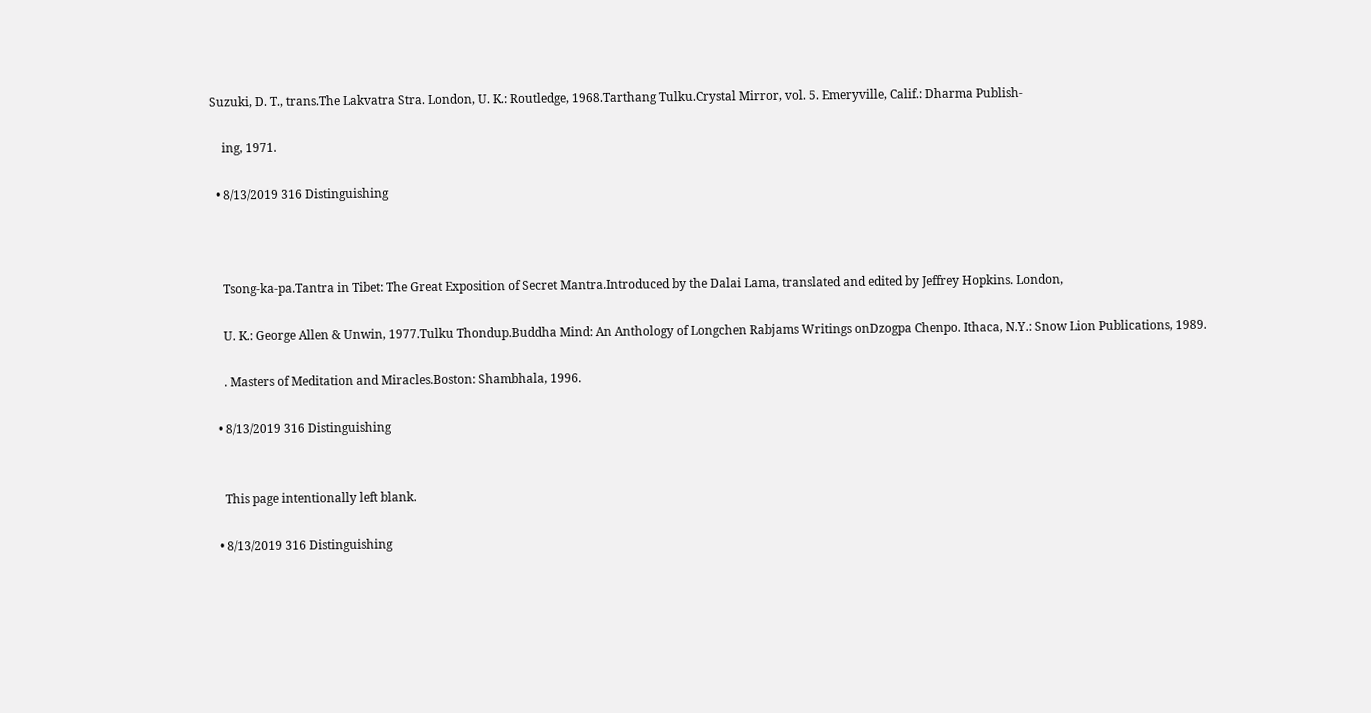Suzuki, D. T., trans.The Lakvatra Stra. London, U. K.: Routledge, 1968.Tarthang Tulku.Crystal Mirror, vol. 5. Emeryville, Calif.: Dharma Publish-

    ing, 1971.

  • 8/13/2019 316 Distinguishing



    Tsong-ka-pa.Tantra in Tibet: The Great Exposition of Secret Mantra.Introduced by the Dalai Lama, translated and edited by Jeffrey Hopkins. London,

    U. K.: George Allen & Unwin, 1977.Tulku Thondup.Buddha Mind: An Anthology of Longchen Rabjams Writings onDzogpa Chenpo. Ithaca, N.Y.: Snow Lion Publications, 1989.

    . Masters of Meditation and Miracles.Boston: Shambhala, 1996.

  • 8/13/2019 316 Distinguishing


    This page intentionally left blank.

  • 8/13/2019 316 Distinguishing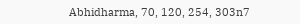Abhidharma, 70, 120, 254, 303n7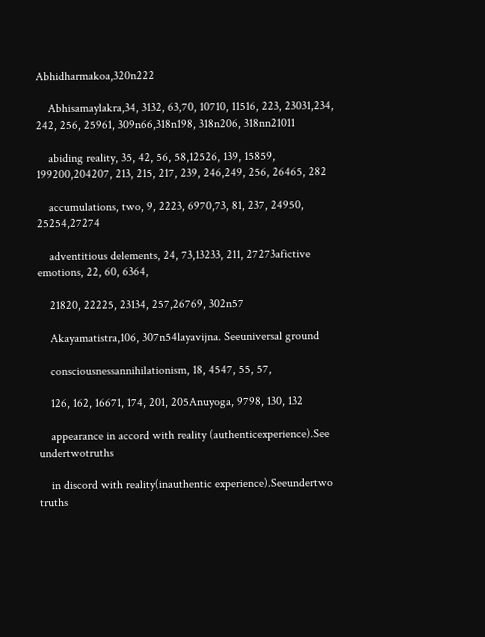Abhidharmakoa,320n222

    Abhisamaylakra,34, 3132, 63,70, 10710, 11516, 223, 23031,234, 242, 256, 25961, 309n66,318n198, 318n206, 318nn21011

    abiding reality, 35, 42, 56, 58,12526, 139, 15859, 199200,204207, 213, 215, 217, 239, 246,249, 256, 26465, 282

    accumulations, two, 9, 2223, 6970,73, 81, 237, 24950, 25254,27274

    adventitious delements, 24, 73,13233, 211, 27273afictive emotions, 22, 60, 6364,

    21820, 22225, 23134, 257,26769, 302n57

    Akayamatistra,106, 307n54layavijna. Seeuniversal ground

    consciousnessannihilationism, 18, 4547, 55, 57,

    126, 162, 16671, 174, 201, 205Anuyoga, 9798, 130, 132

    appearance in accord with reality (authenticexperience).See undertwotruths

    in discord with reality(inauthentic experience).Seeundertwo truths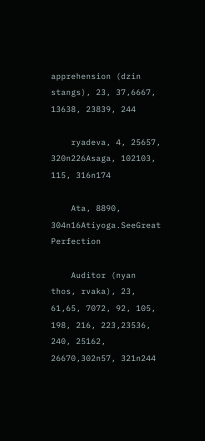apprehension (dzin stangs), 23, 37,6667, 13638, 23839, 244

    ryadeva, 4, 25657, 320n226Asaga, 102103, 115, 316n174

    Ata, 8890, 304n16Atiyoga.SeeGreat Perfection

    Auditor (nyan thos, rvaka), 23, 61,65, 7072, 92, 105, 198, 216, 223,23536, 240, 25162, 26670,302n57, 321n244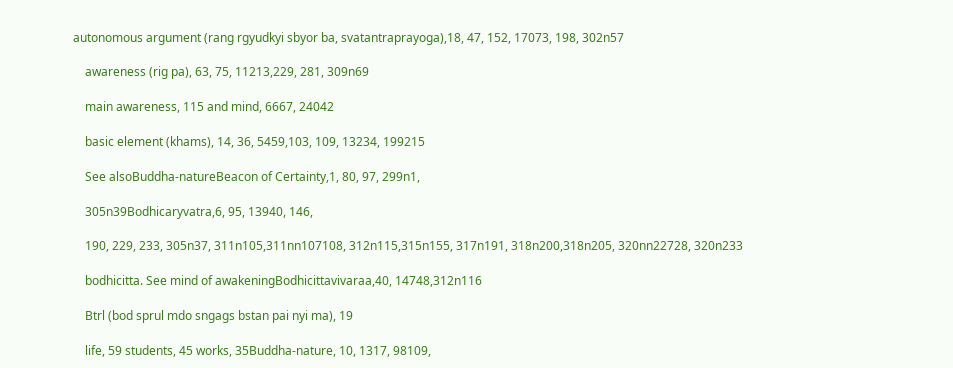autonomous argument (rang rgyudkyi sbyor ba, svatantraprayoga),18, 47, 152, 17073, 198, 302n57

    awareness (rig pa), 63, 75, 11213,229, 281, 309n69

    main awareness, 115 and mind, 6667, 24042

    basic element (khams), 14, 36, 5459,103, 109, 13234, 199215

    See alsoBuddha-natureBeacon of Certainty,1, 80, 97, 299n1,

    305n39Bodhicaryvatra,6, 95, 13940, 146,

    190, 229, 233, 305n37, 311n105,311nn107108, 312n115,315n155, 317n191, 318n200,318n205, 320nn22728, 320n233

    bodhicitta. See mind of awakeningBodhicittavivaraa,40, 14748,312n116

    Btrl (bod sprul mdo sngags bstan pai nyi ma), 19

    life, 59 students, 45 works, 35Buddha-nature, 10, 1317, 98109,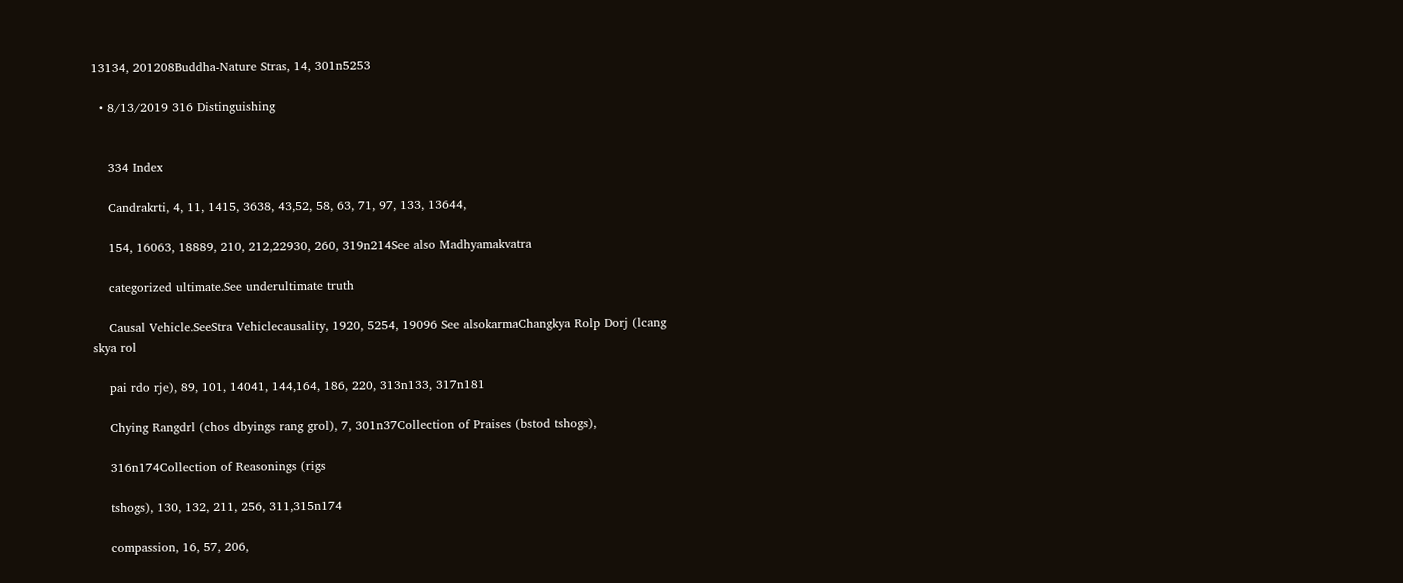13134, 201208Buddha-Nature Stras, 14, 301n5253

  • 8/13/2019 316 Distinguishing


    334 Index

    Candrakrti, 4, 11, 1415, 3638, 43,52, 58, 63, 71, 97, 133, 13644,

    154, 16063, 18889, 210, 212,22930, 260, 319n214See also Madhyamakvatra

    categorized ultimate.See underultimate truth

    Causal Vehicle.SeeStra Vehiclecausality, 1920, 5254, 19096 See alsokarmaChangkya Rolp Dorj (lcang skya rol

    pai rdo rje), 89, 101, 14041, 144,164, 186, 220, 313n133, 317n181

    Chying Rangdrl (chos dbyings rang grol), 7, 301n37Collection of Praises (bstod tshogs),

    316n174Collection of Reasonings (rigs

    tshogs), 130, 132, 211, 256, 311,315n174

    compassion, 16, 57, 206,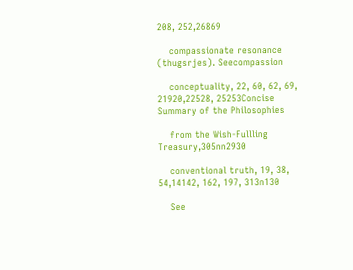208, 252,26869

    compassionate resonance (thugsrjes). Seecompassion

    conceptuality, 22, 60, 62, 69, 21920,22528, 25253Concise Summary of the Philosophies

    from the Wish-Fullling Treasury,305nn2930

    conventional truth, 19, 38, 54,14142, 162, 197, 313n130

    See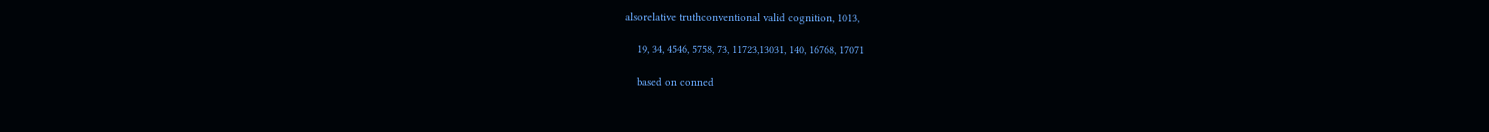alsorelative truthconventional valid cognition, 1013,

    19, 34, 4546, 5758, 73, 11723,13031, 140, 16768, 17071

    based on conned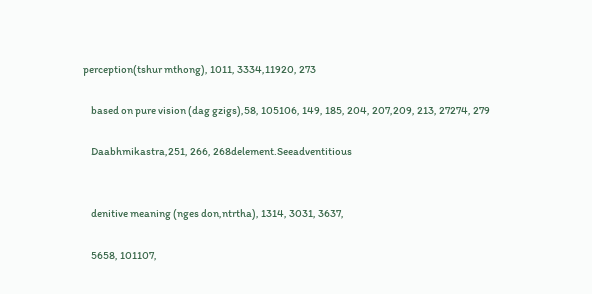perception(tshur mthong), 1011, 3334,11920, 273

    based on pure vision (dag gzigs),58, 105106, 149, 185, 204, 207,209, 213, 27274, 279

    Daabhmikastra,251, 266, 268delement.Seeadventitious


    denitive meaning (nges don,ntrtha), 1314, 3031, 3637,

    5658, 101107,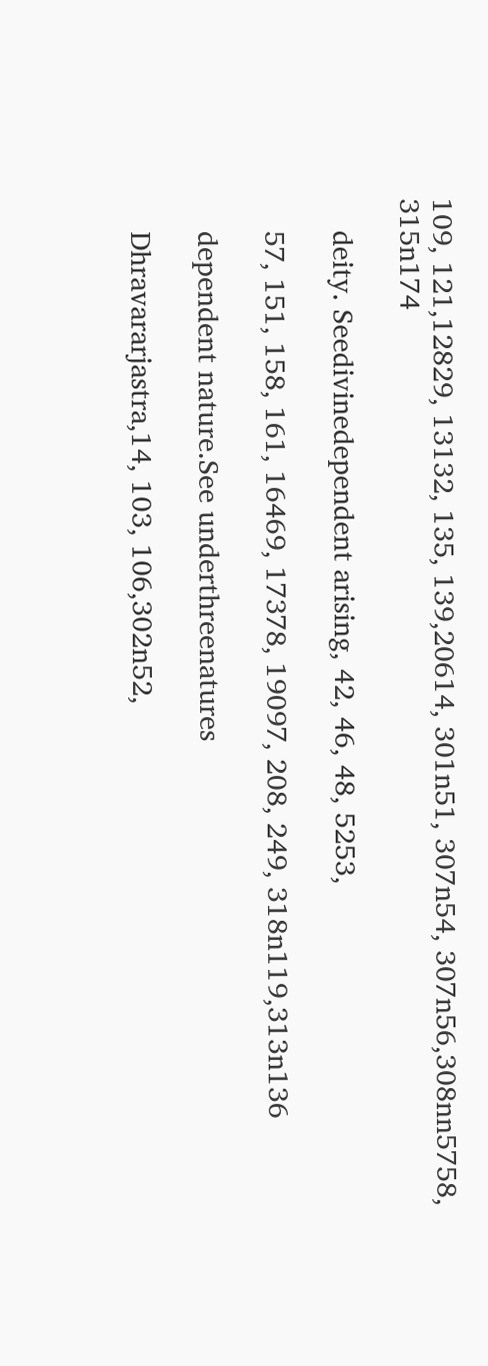109, 121,12829, 13132, 135, 139,20614, 301n51, 307n54, 307n56,308nn5758, 315n174

    deity. Seedivinedependent arising, 42, 46, 48, 5253,

    57, 151, 158, 161, 16469, 17378, 19097, 208, 249, 318n119,313n136

    dependent nature.See underthreenatures

    Dhravararjastra,14, 103, 106,302n52,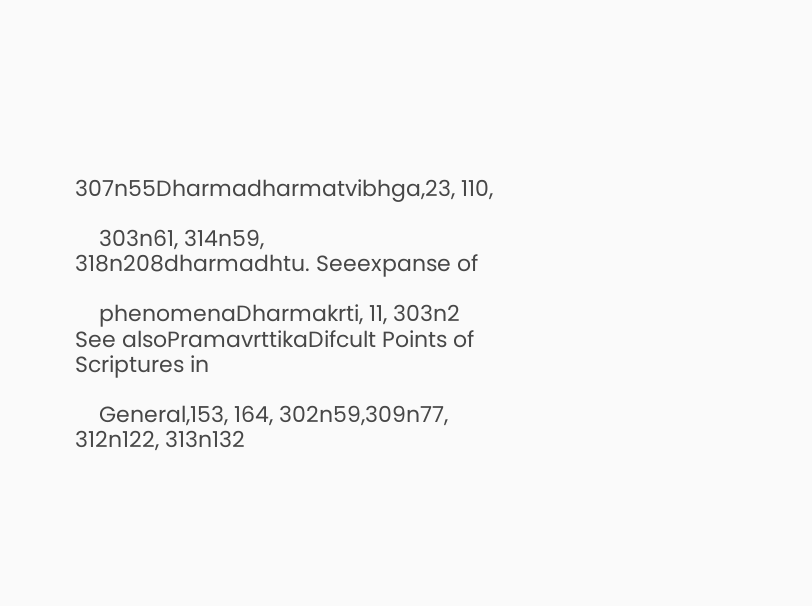307n55Dharmadharmatvibhga,23, 110,

    303n61, 314n59, 318n208dharmadhtu. Seeexpanse of

    phenomenaDharmakrti, 11, 303n2 See alsoPramavrttikaDifcult Points of Scriptures in

    General,153, 164, 302n59,309n77, 312n122, 313n132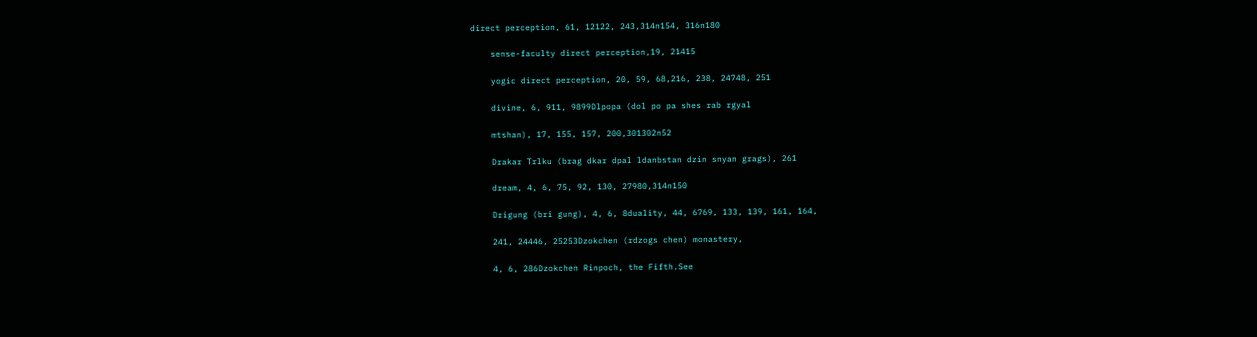direct perception, 61, 12122, 243,314n154, 316n180

    sense-faculty direct perception,19, 21415

    yogic direct perception, 20, 59, 68,216, 238, 24748, 251

    divine, 6, 911, 9899Dlpopa (dol po pa shes rab rgyal

    mtshan), 17, 155, 157, 200,301302n52

    Drakar Trlku (brag dkar dpal ldanbstan dzin snyan grags), 261

    dream, 4, 6, 75, 92, 130, 27980,314n150

    Drigung (bri gung), 4, 6, 8duality, 44, 6769, 133, 139, 161, 164,

    241, 24446, 25253Dzokchen (rdzogs chen) monastery,

    4, 6, 286Dzokchen Rinpoch, the Fifth.See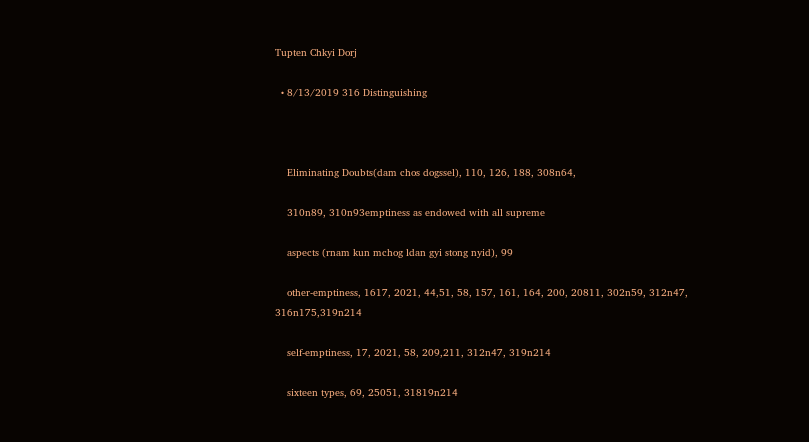Tupten Chkyi Dorj

  • 8/13/2019 316 Distinguishing



    Eliminating Doubts(dam chos dogssel), 110, 126, 188, 308n64,

    310n89, 310n93emptiness as endowed with all supreme

    aspects (rnam kun mchog ldan gyi stong nyid), 99

    other-emptiness, 1617, 2021, 44,51, 58, 157, 161, 164, 200, 20811, 302n59, 312n47, 316n175,319n214

    self-emptiness, 17, 2021, 58, 209,211, 312n47, 319n214

    sixteen types, 69, 25051, 31819n214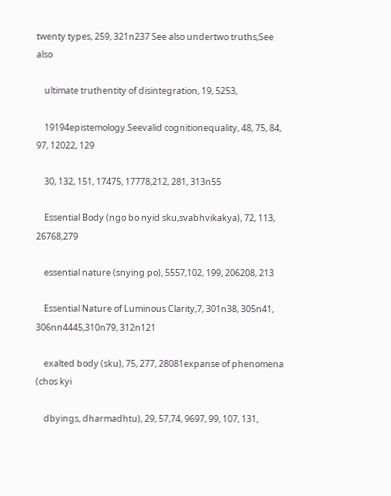twenty types, 259, 321n237 See also undertwo truths;See also

    ultimate truthentity of disintegration, 19, 5253,

    19194epistemology.Seevalid cognitionequality, 48, 75, 84, 97, 12022, 129

    30, 132, 151, 17475, 17778,212, 281, 313n55

    Essential Body (ngo bo nyid sku,svabhvikakya), 72, 113, 26768,279

    essential nature (snying po), 5557,102, 199, 206208, 213

    Essential Nature of Luminous Clarity,7, 301n38, 305n41, 306nn4445,310n79, 312n121

    exalted body (sku), 75, 277, 28081expanse of phenomena (chos kyi

    dbyings, dharmadhtu), 29, 57,74, 9697, 99, 107, 131,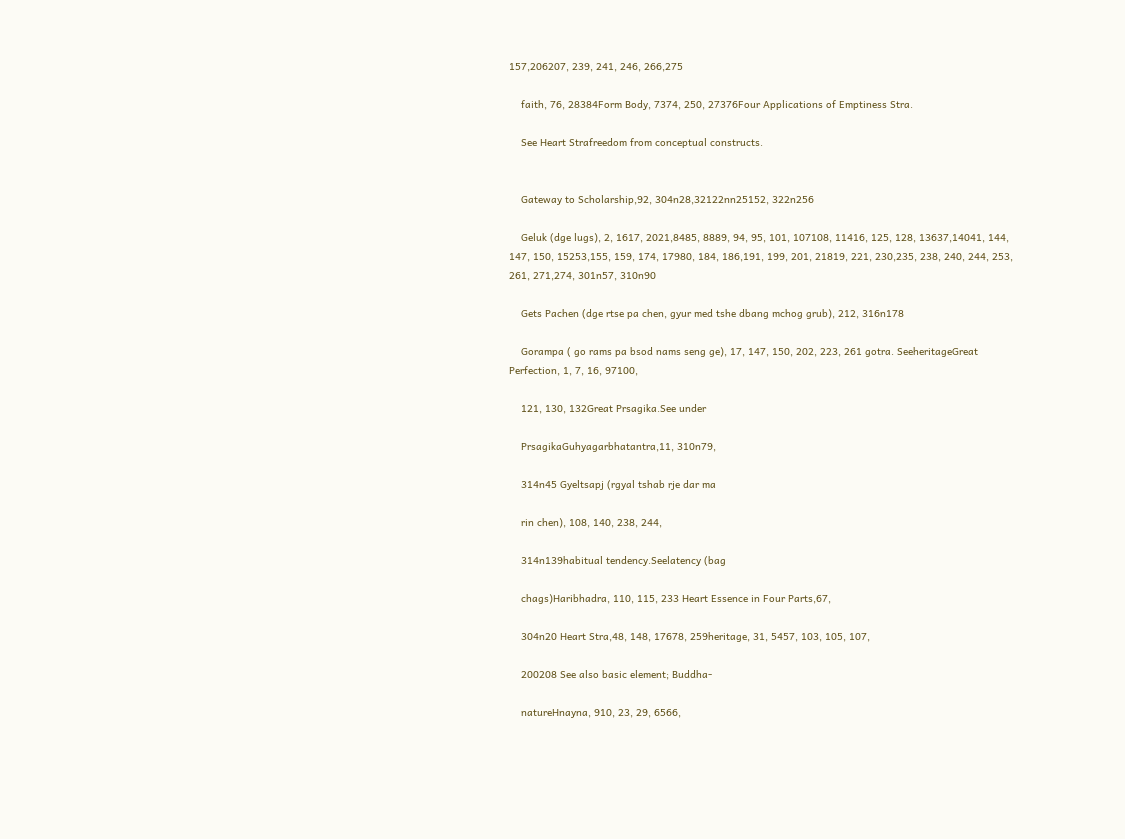157,206207, 239, 241, 246, 266,275

    faith, 76, 28384Form Body, 7374, 250, 27376Four Applications of Emptiness Stra.

    See Heart Strafreedom from conceptual constructs.


    Gateway to Scholarship,92, 304n28,32122nn25152, 322n256

    Geluk (dge lugs), 2, 1617, 2021,8485, 8889, 94, 95, 101, 107108, 11416, 125, 128, 13637,14041, 144, 147, 150, 15253,155, 159, 174, 17980, 184, 186,191, 199, 201, 21819, 221, 230,235, 238, 240, 244, 253, 261, 271,274, 301n57, 310n90

    Gets Pachen (dge rtse pa chen, gyur med tshe dbang mchog grub), 212, 316n178

    Gorampa ( go rams pa bsod nams seng ge), 17, 147, 150, 202, 223, 261 gotra. SeeheritageGreat Perfection, 1, 7, 16, 97100,

    121, 130, 132Great Prsagika.See under

    PrsagikaGuhyagarbhatantra,11, 310n79,

    314n45 Gyeltsapj (rgyal tshab rje dar ma

    rin chen), 108, 140, 238, 244,

    314n139habitual tendency.Seelatency (bag

    chags)Haribhadra, 110, 115, 233 Heart Essence in Four Parts,67,

    304n20 Heart Stra,48, 148, 17678, 259heritage, 31, 5457, 103, 105, 107,

    200208 See also basic element; Buddha-

    natureHnayna, 910, 23, 29, 6566,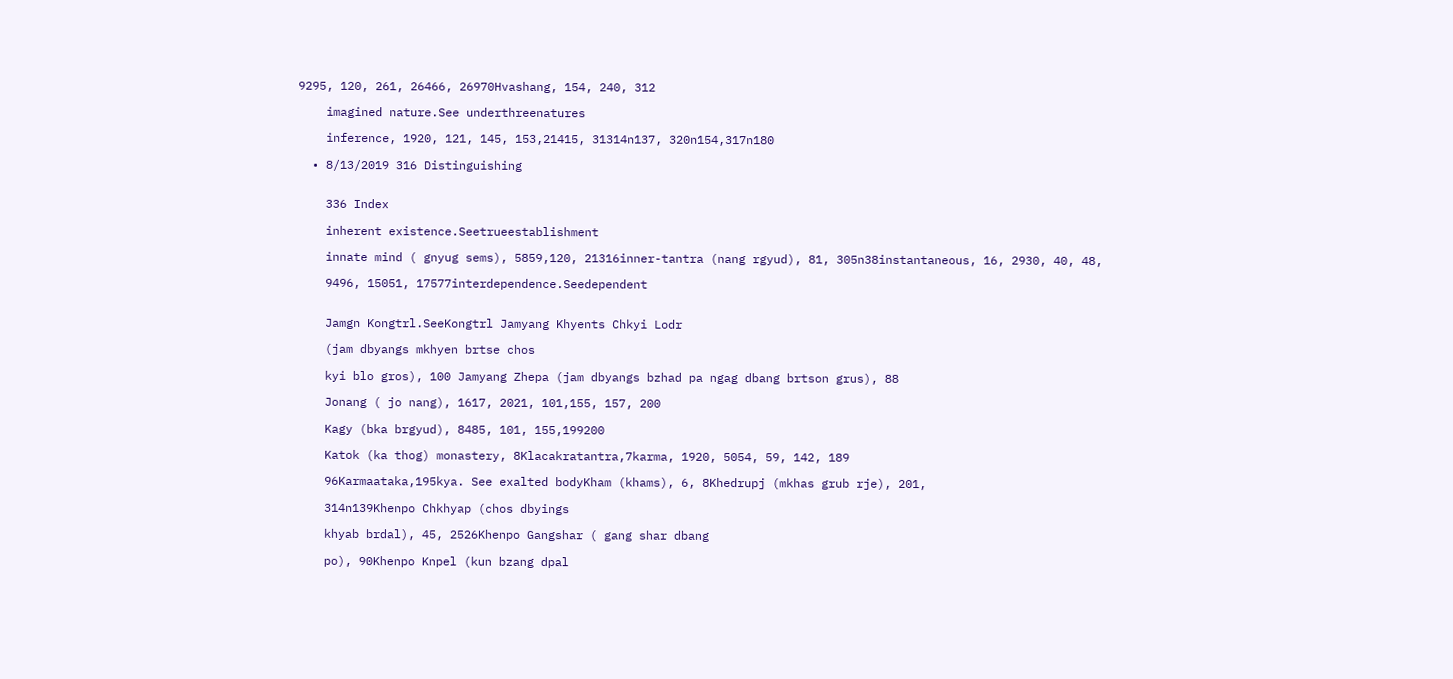9295, 120, 261, 26466, 26970Hvashang, 154, 240, 312

    imagined nature.See underthreenatures

    inference, 1920, 121, 145, 153,21415, 31314n137, 320n154,317n180

  • 8/13/2019 316 Distinguishing


    336 Index

    inherent existence.Seetrueestablishment

    innate mind ( gnyug sems), 5859,120, 21316inner-tantra (nang rgyud), 81, 305n38instantaneous, 16, 2930, 40, 48,

    9496, 15051, 17577interdependence.Seedependent


    Jamgn Kongtrl.SeeKongtrl Jamyang Khyents Chkyi Lodr

    (jam dbyangs mkhyen brtse chos

    kyi blo gros), 100 Jamyang Zhepa (jam dbyangs bzhad pa ngag dbang brtson grus), 88

    Jonang ( jo nang), 1617, 2021, 101,155, 157, 200

    Kagy (bka brgyud), 8485, 101, 155,199200

    Katok (ka thog) monastery, 8Klacakratantra,7karma, 1920, 5054, 59, 142, 189

    96Karmaataka,195kya. See exalted bodyKham (khams), 6, 8Khedrupj (mkhas grub rje), 201,

    314n139Khenpo Chkhyap (chos dbyings

    khyab brdal), 45, 2526Khenpo Gangshar ( gang shar dbang

    po), 90Khenpo Knpel (kun bzang dpal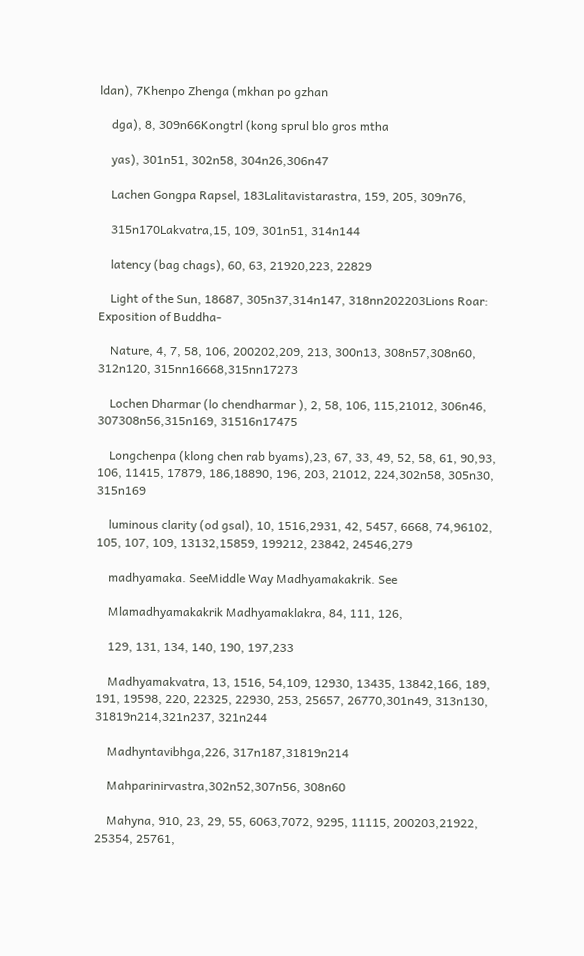ldan), 7Khenpo Zhenga (mkhan po gzhan

    dga), 8, 309n66Kongtrl (kong sprul blo gros mtha

    yas), 301n51, 302n58, 304n26,306n47

    Lachen Gongpa Rapsel, 183Lalitavistarastra, 159, 205, 309n76,

    315n170Lakvatra,15, 109, 301n51, 314n144

    latency (bag chags), 60, 63, 21920,223, 22829

    Light of the Sun, 18687, 305n37,314n147, 318nn202203Lions Roar: Exposition of Buddha-

    Nature, 4, 7, 58, 106, 200202,209, 213, 300n13, 308n57,308n60, 312n120, 315nn16668,315nn17273

    Lochen Dharmar (lo chendharmar ), 2, 58, 106, 115,21012, 306n46, 307308n56,315n169, 31516n17475

    Longchenpa (klong chen rab byams),23, 67, 33, 49, 52, 58, 61, 90,93, 106, 11415, 17879, 186,18890, 196, 203, 21012, 224,302n58, 305n30, 315n169

    luminous clarity (od gsal), 10, 1516,2931, 42, 5457, 6668, 74,96102, 105, 107, 109, 13132,15859, 199212, 23842, 24546,279

    madhyamaka. SeeMiddle Way Madhyamakakrik. See

    Mlamadhyamakakrik Madhyamaklakra, 84, 111, 126,

    129, 131, 134, 140, 190, 197,233

    Madhyamakvatra, 13, 1516, 54,109, 12930, 13435, 13842,166, 189, 191, 19598, 220, 22325, 22930, 253, 25657, 26770,301n49, 313n130, 31819n214,321n237, 321n244

    Madhyntavibhga,226, 317n187,31819n214

    Mahparinirvastra,302n52,307n56, 308n60

    Mahyna, 910, 23, 29, 55, 6063,7072, 9295, 11115, 200203,21922, 25354, 25761,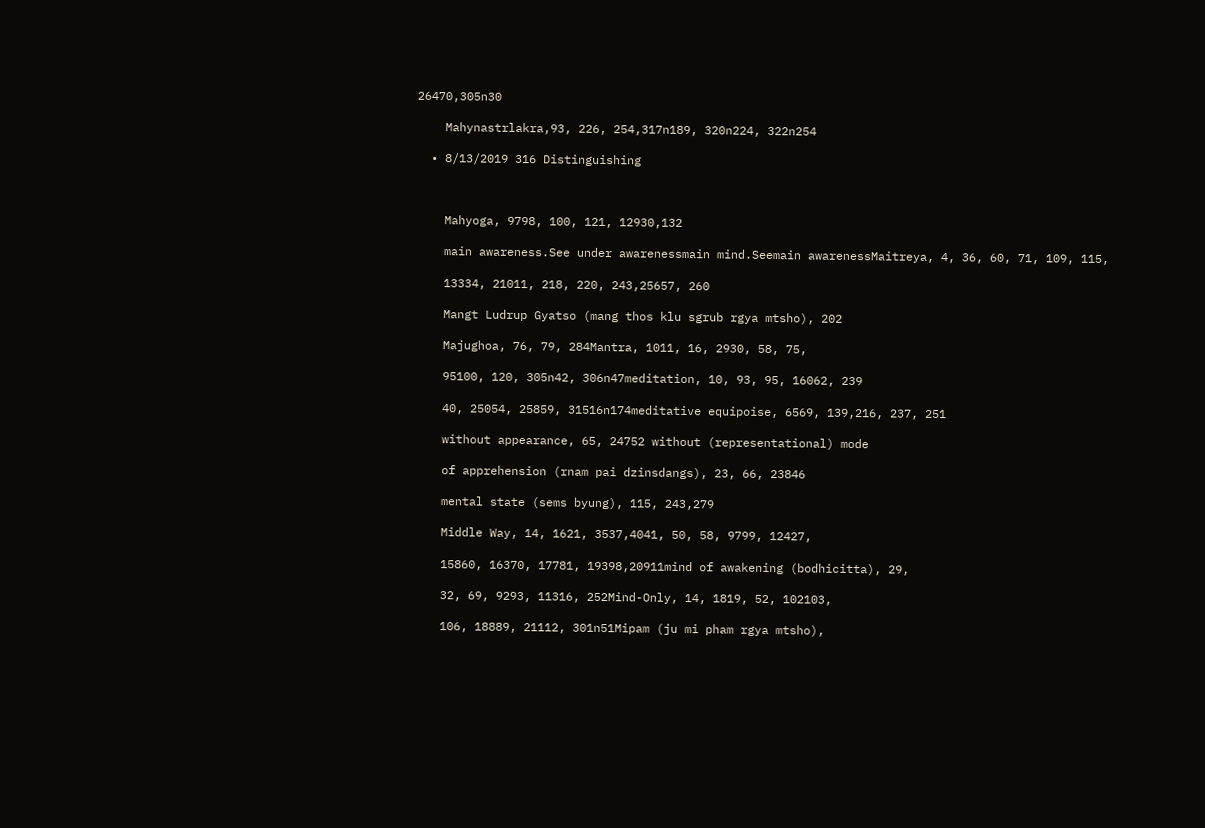26470,305n30

    Mahynastrlakra,93, 226, 254,317n189, 320n224, 322n254

  • 8/13/2019 316 Distinguishing



    Mahyoga, 9798, 100, 121, 12930,132

    main awareness.See under awarenessmain mind.Seemain awarenessMaitreya, 4, 36, 60, 71, 109, 115,

    13334, 21011, 218, 220, 243,25657, 260

    Mangt Ludrup Gyatso (mang thos klu sgrub rgya mtsho), 202

    Majughoa, 76, 79, 284Mantra, 1011, 16, 2930, 58, 75,

    95100, 120, 305n42, 306n47meditation, 10, 93, 95, 16062, 239

    40, 25054, 25859, 31516n174meditative equipoise, 6569, 139,216, 237, 251

    without appearance, 65, 24752 without (representational) mode

    of apprehension (rnam pai dzinsdangs), 23, 66, 23846

    mental state (sems byung), 115, 243,279

    Middle Way, 14, 1621, 3537,4041, 50, 58, 9799, 12427,

    15860, 16370, 17781, 19398,20911mind of awakening (bodhicitta), 29,

    32, 69, 9293, 11316, 252Mind-Only, 14, 1819, 52, 102103,

    106, 18889, 21112, 301n51Mipam (ju mi pham rgya mtsho),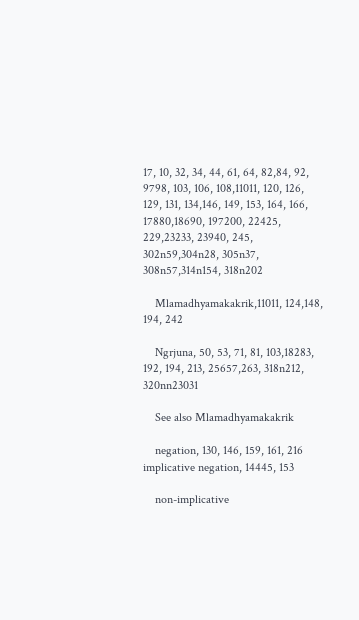17, 10, 32, 34, 44, 61, 64, 82,84, 92, 9798, 103, 106, 108,11011, 120, 126, 129, 131, 134,146, 149, 153, 164, 166, 17880,18690, 197200, 22425, 229,23233, 23940, 245, 302n59,304n28, 305n37, 308n57,314n154, 318n202

    Mlamadhyamakakrik,11011, 124,148, 194, 242

    Ngrjuna, 50, 53, 71, 81, 103,18283, 192, 194, 213, 25657,263, 318n212, 320nn23031

    See also Mlamadhyamakakrik

    negation, 130, 146, 159, 161, 216 implicative negation, 14445, 153

    non-implicative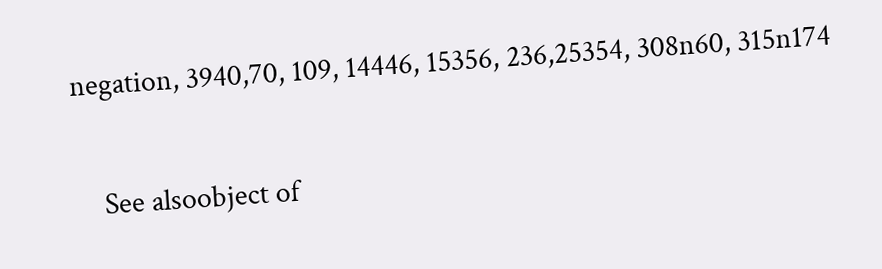negation, 3940,70, 109, 14446, 15356, 236,25354, 308n60, 315n174

    See alsoobject of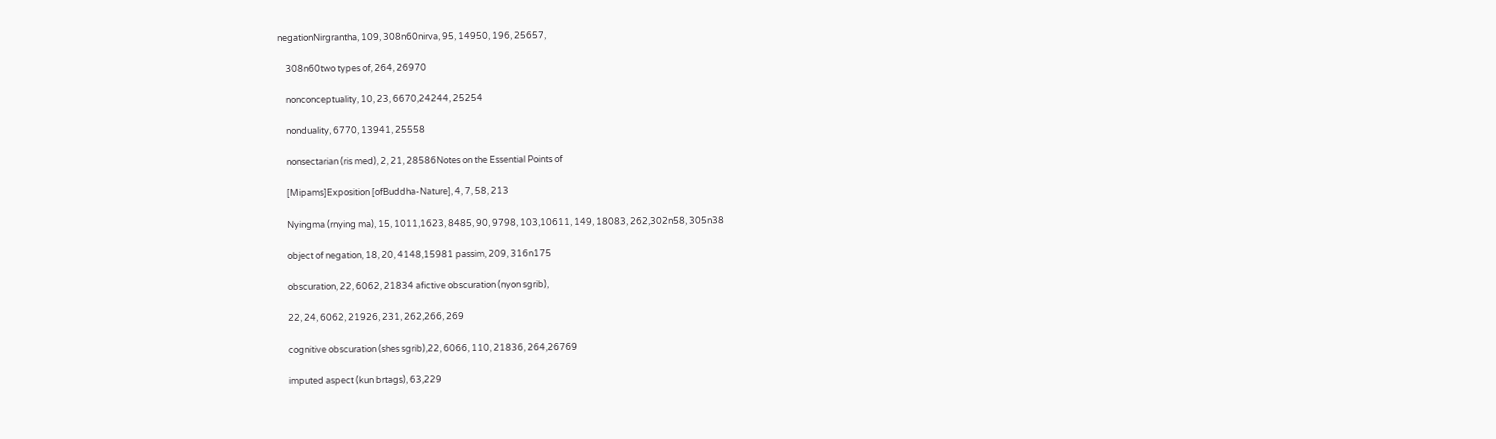negationNirgrantha, 109, 308n60nirva, 95, 14950, 196, 25657,

    308n60two types of, 264, 26970

    nonconceptuality, 10, 23, 6670,24244, 25254

    nonduality, 6770, 13941, 25558

    nonsectarian (ris med), 2, 21, 28586Notes on the Essential Points of

    [Mipams]Exposition [ofBuddha-Nature], 4, 7, 58, 213

    Nyingma (rnying ma), 15, 1011,1623, 8485, 90, 9798, 103,10611, 149, 18083, 262,302n58, 305n38

    object of negation, 18, 20, 4148,15981 passim, 209, 316n175

    obscuration, 22, 6062, 21834 afictive obscuration (nyon sgrib),

    22, 24, 6062, 21926, 231, 262,266, 269

    cognitive obscuration (shes sgrib),22, 6066, 110, 21836, 264,26769

    imputed aspect (kun brtags), 63,229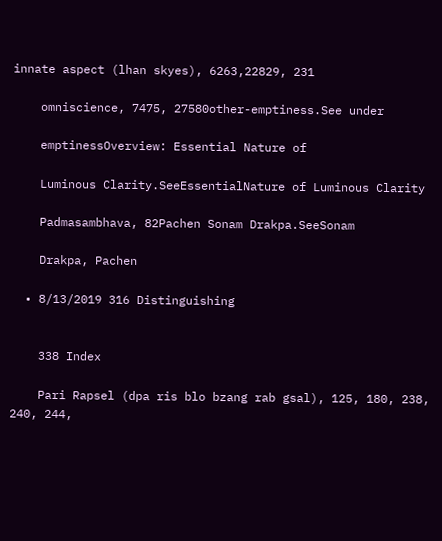innate aspect (lhan skyes), 6263,22829, 231

    omniscience, 7475, 27580other-emptiness.See under

    emptinessOverview: Essential Nature of

    Luminous Clarity.SeeEssentialNature of Luminous Clarity

    Padmasambhava, 82Pachen Sonam Drakpa.SeeSonam

    Drakpa, Pachen

  • 8/13/2019 316 Distinguishing


    338 Index

    Pari Rapsel (dpa ris blo bzang rab gsal), 125, 180, 238, 240, 244,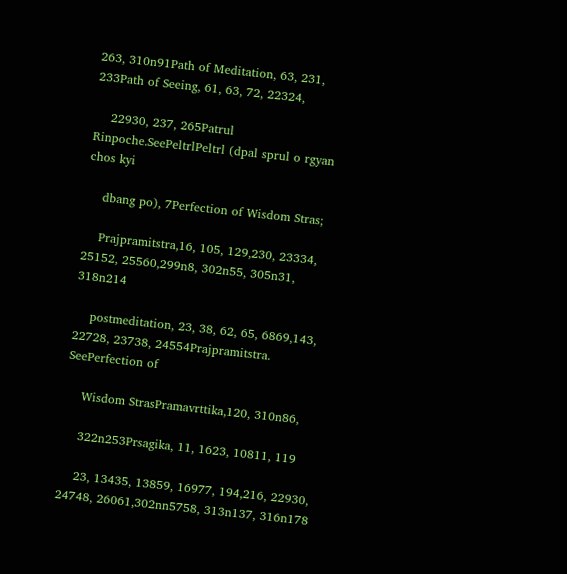263, 310n91Path of Meditation, 63, 231, 233Path of Seeing, 61, 63, 72, 22324,

    22930, 237, 265Patrul Rinpoche.SeePeltrlPeltrl (dpal sprul o rgyan chos kyi

    dbang po), 7Perfection of Wisdom Stras;

    Prajpramitstra,16, 105, 129,230, 23334, 25152, 25560,299n8, 302n55, 305n31, 318n214

    postmeditation, 23, 38, 62, 65, 6869,143, 22728, 23738, 24554Prajpramitstra. SeePerfection of

    Wisdom StrasPramavrttika,120, 310n86,

    322n253Prsagika, 11, 1623, 10811, 119

    23, 13435, 13859, 16977, 194,216, 22930, 24748, 26061,302nn5758, 313n137, 316n178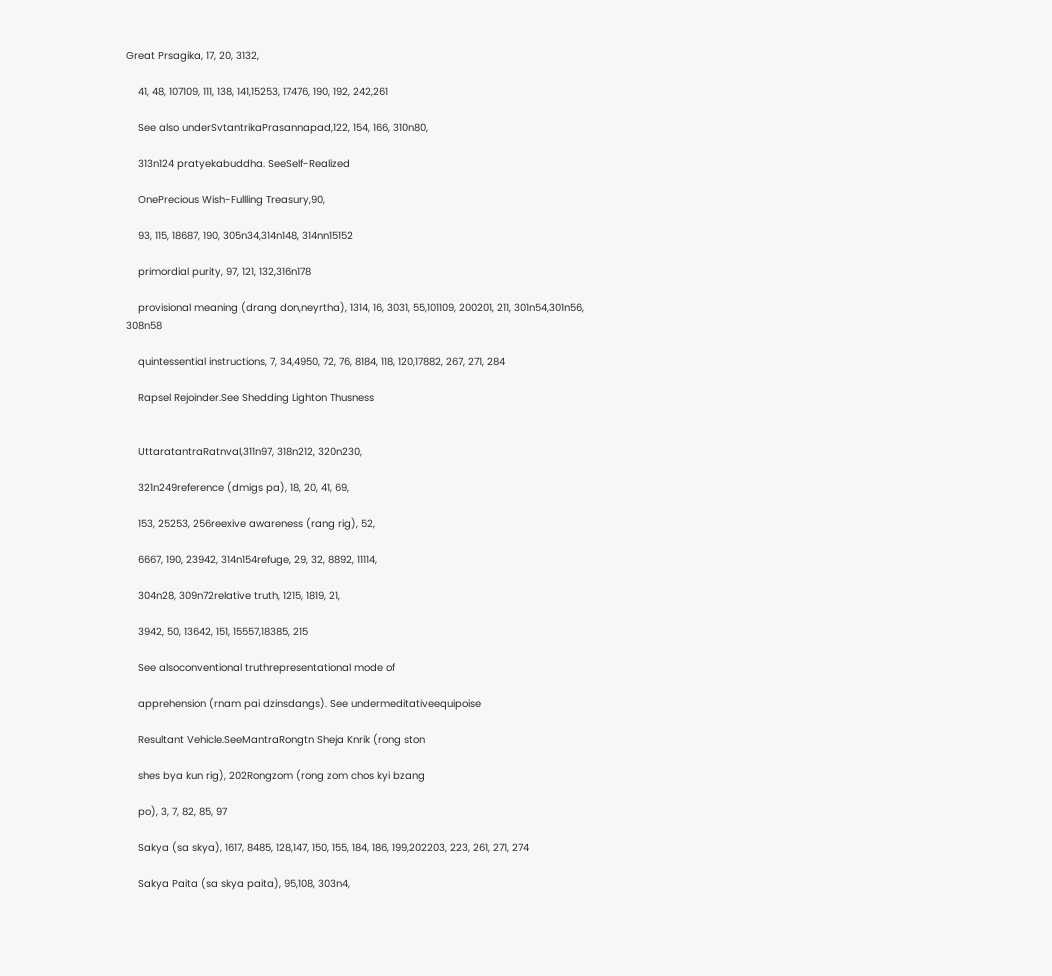Great Prsagika, 17, 20, 3132,

    41, 48, 107109, 111, 138, 141,15253, 17476, 190, 192, 242,261

    See also underSvtantrikaPrasannapad,122, 154, 166, 310n80,

    313n124 pratyekabuddha. SeeSelf-Realized

    OnePrecious Wish-Fullling Treasury,90,

    93, 115, 18687, 190, 305n34,314n148, 314nn15152

    primordial purity, 97, 121, 132,316n178

    provisional meaning (drang don,neyrtha), 1314, 16, 3031, 55,101109, 200201, 211, 301n54,301n56, 308n58

    quintessential instructions, 7, 34,4950, 72, 76, 8184, 118, 120,17882, 267, 271, 284

    Rapsel Rejoinder.See Shedding Lighton Thusness


    UttaratantraRatnval,311n97, 318n212, 320n230,

    321n249reference (dmigs pa), 18, 20, 41, 69,

    153, 25253, 256reexive awareness (rang rig), 52,

    6667, 190, 23942, 314n154refuge, 29, 32, 8892, 11114,

    304n28, 309n72relative truth, 1215, 1819, 21,

    3942, 50, 13642, 151, 15557,18385, 215

    See alsoconventional truthrepresentational mode of

    apprehension (rnam pai dzinsdangs). See undermeditativeequipoise

    Resultant Vehicle.SeeMantraRongtn Sheja Knrik (rong ston

    shes bya kun rig), 202Rongzom (rong zom chos kyi bzang

    po), 3, 7, 82, 85, 97

    Sakya (sa skya), 1617, 8485, 128,147, 150, 155, 184, 186, 199,202203, 223, 261, 271, 274

    Sakya Paita (sa skya paita), 95,108, 303n4,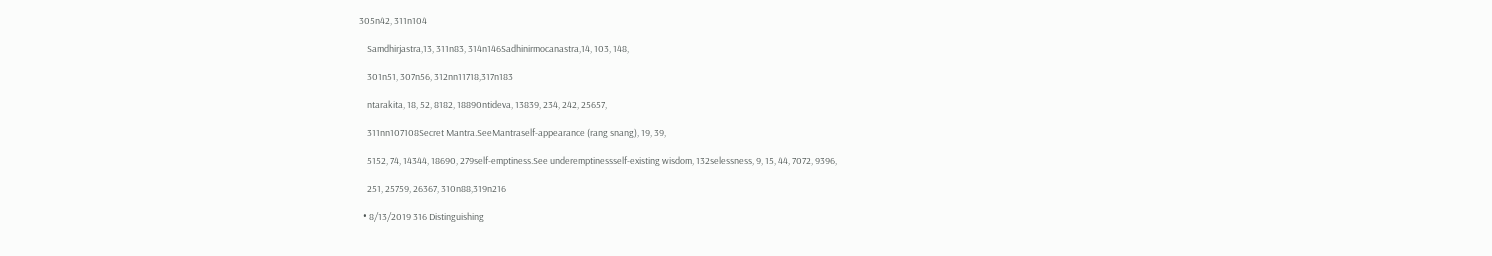305n42, 311n104

    Samdhirjastra,13, 311n83, 314n146Sadhinirmocanastra,14, 103, 148,

    301n51, 307n56, 312nn11718,317n183

    ntarakita, 18, 52, 8182, 18890ntideva, 13839, 234, 242, 25657,

    311nn107108Secret Mantra.SeeMantraself-appearance (rang snang), 19, 39,

    5152, 74, 14344, 18690, 279self-emptiness.See underemptinessself-existing wisdom, 132selessness, 9, 15, 44, 7072, 9396,

    251, 25759, 26367, 310n88,319n216

  • 8/13/2019 316 Distinguishing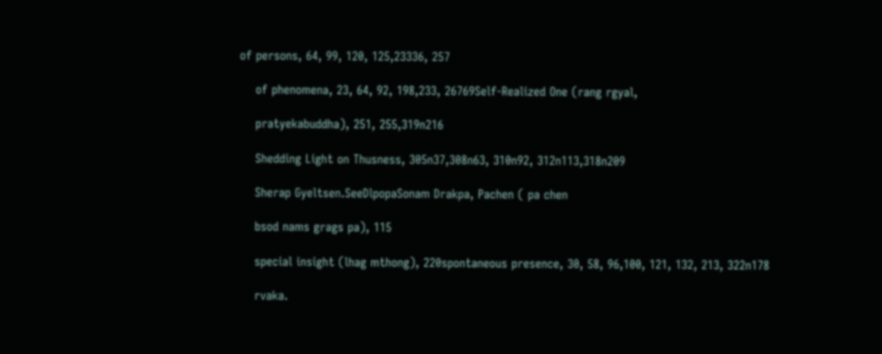of persons, 64, 99, 120, 125,23336, 257

    of phenomena, 23, 64, 92, 198,233, 26769Self-Realized One (rang rgyal,

    pratyekabuddha), 251, 255,319n216

    Shedding Light on Thusness, 305n37,308n63, 310n92, 312n113,318n209

    Sherap Gyeltsen.SeeDlpopaSonam Drakpa, Pachen ( pa chen

    bsod nams grags pa), 115

    special insight (lhag mthong), 220spontaneous presence, 30, 58, 96,100, 121, 132, 213, 322n178

    rvaka.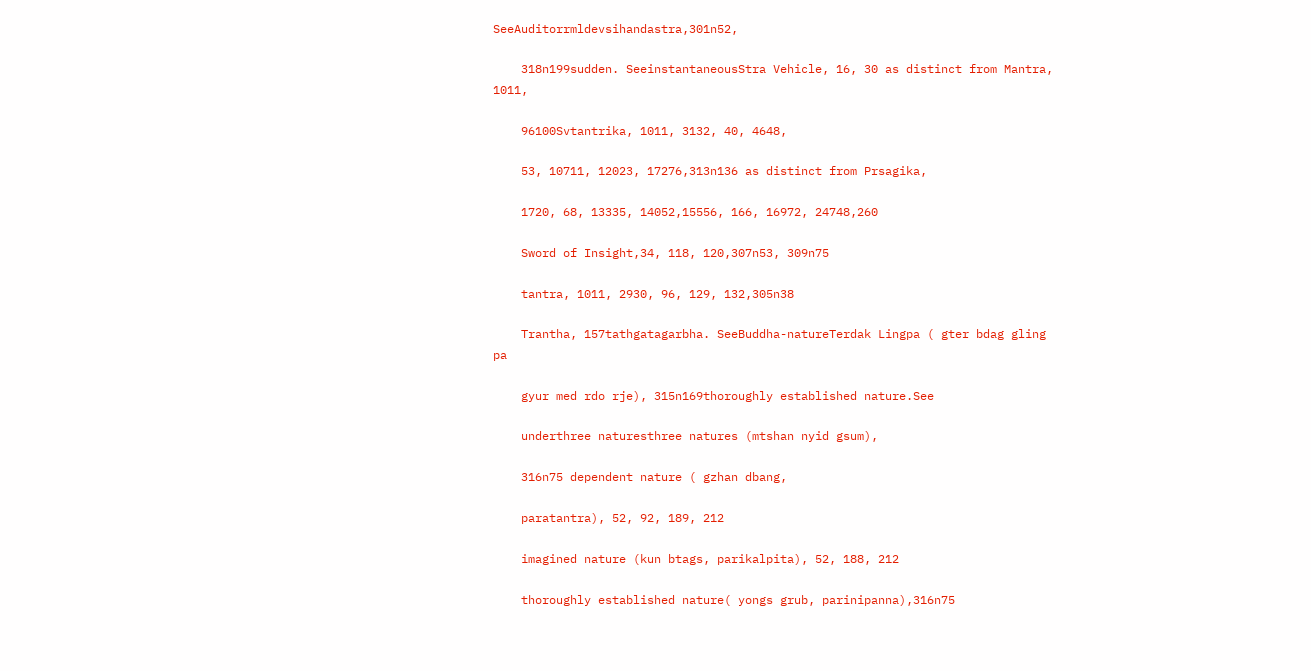SeeAuditorrmldevsihandastra,301n52,

    318n199sudden. SeeinstantaneousStra Vehicle, 16, 30 as distinct from Mantra, 1011,

    96100Svtantrika, 1011, 3132, 40, 4648,

    53, 10711, 12023, 17276,313n136 as distinct from Prsagika,

    1720, 68, 13335, 14052,15556, 166, 16972, 24748,260

    Sword of Insight,34, 118, 120,307n53, 309n75

    tantra, 1011, 2930, 96, 129, 132,305n38

    Trantha, 157tathgatagarbha. SeeBuddha-natureTerdak Lingpa ( gter bdag gling pa

    gyur med rdo rje), 315n169thoroughly established nature.See

    underthree naturesthree natures (mtshan nyid gsum),

    316n75 dependent nature ( gzhan dbang,

    paratantra), 52, 92, 189, 212

    imagined nature (kun btags, parikalpita), 52, 188, 212

    thoroughly established nature( yongs grub, parinipanna),316n75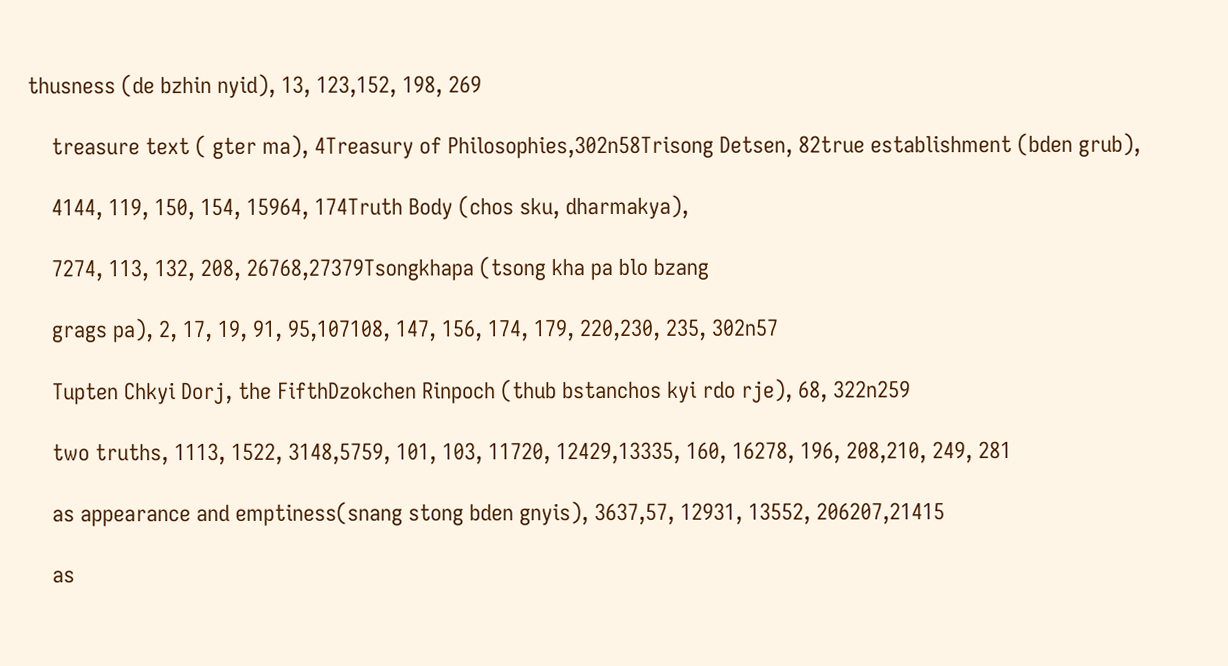thusness (de bzhin nyid), 13, 123,152, 198, 269

    treasure text ( gter ma), 4Treasury of Philosophies,302n58Trisong Detsen, 82true establishment (bden grub),

    4144, 119, 150, 154, 15964, 174Truth Body (chos sku, dharmakya),

    7274, 113, 132, 208, 26768,27379Tsongkhapa (tsong kha pa blo bzang

    grags pa), 2, 17, 19, 91, 95,107108, 147, 156, 174, 179, 220,230, 235, 302n57

    Tupten Chkyi Dorj, the FifthDzokchen Rinpoch (thub bstanchos kyi rdo rje), 68, 322n259

    two truths, 1113, 1522, 3148,5759, 101, 103, 11720, 12429,13335, 160, 16278, 196, 208,210, 249, 281

    as appearance and emptiness(snang stong bden gnyis), 3637,57, 12931, 13552, 206207,21415

    as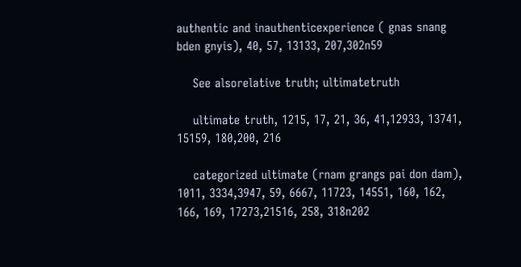authentic and inauthenticexperience ( gnas snang bden gnyis), 40, 57, 13133, 207,302n59

    See alsorelative truth; ultimatetruth

    ultimate truth, 1215, 17, 21, 36, 41,12933, 13741, 15159, 180,200, 216

    categorized ultimate (rnam grangs pai don dam), 1011, 3334,3947, 59, 6667, 11723, 14551, 160, 162, 166, 169, 17273,21516, 258, 318n202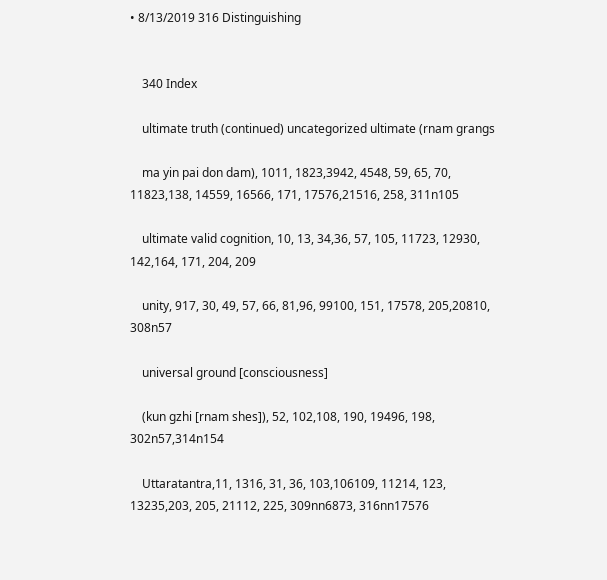• 8/13/2019 316 Distinguishing


    340 Index

    ultimate truth (continued) uncategorized ultimate (rnam grangs

    ma yin pai don dam), 1011, 1823,3942, 4548, 59, 65, 70, 11823,138, 14559, 16566, 171, 17576,21516, 258, 311n105

    ultimate valid cognition, 10, 13, 34,36, 57, 105, 11723, 12930, 142,164, 171, 204, 209

    unity, 917, 30, 49, 57, 66, 81,96, 99100, 151, 17578, 205,20810, 308n57

    universal ground [consciousness]

    (kun gzhi [rnam shes]), 52, 102,108, 190, 19496, 198, 302n57,314n154

    Uttaratantra,11, 1316, 31, 36, 103,106109, 11214, 123, 13235,203, 205, 21112, 225, 309nn6873, 316nn17576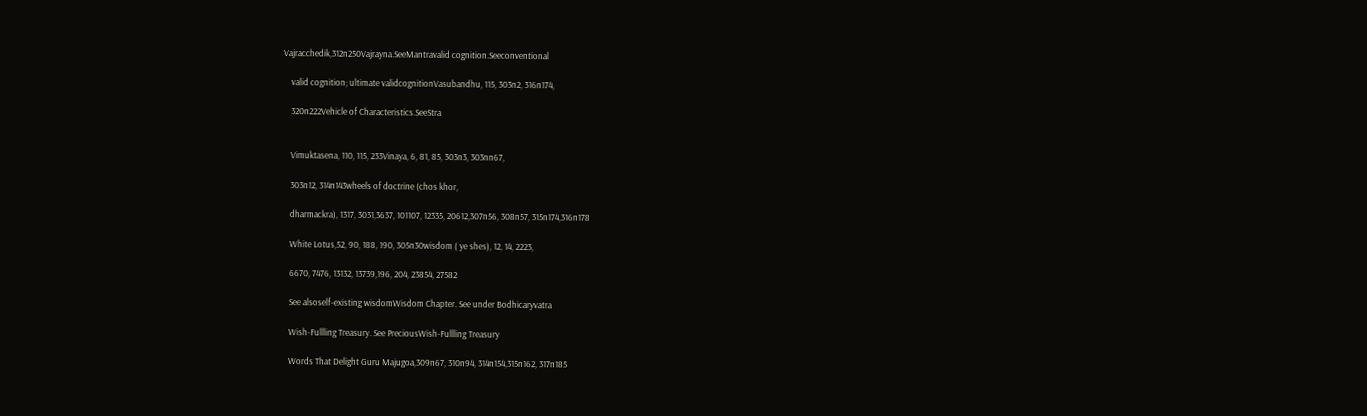Vajracchedik,312n250Vajrayna.SeeMantravalid cognition.Seeconventional

    valid cognition; ultimate validcognitionVasubandhu, 115, 303n2, 316n174,

    320n222Vehicle of Characteristics.SeeStra


    Vimuktasena, 110, 115, 233Vinaya, 6, 81, 85, 303n3, 303nn67,

    303n12, 314n143wheels of doctrine (chos khor,

    dharmackra), 1317, 3031,3637, 101107, 12335, 20612,307n56, 308n57, 315n174,316n178

    White Lotus,52, 90, 188, 190, 305n30wisdom ( ye shes), 12, 14, 2223,

    6670, 7476, 13132, 13739,196, 204, 23854, 27582

    See alsoself-existing wisdomWisdom Chapter. See under Bodhicaryvatra

    Wish-Fullling Treasury. See PreciousWish-Fullling Treasury

    Words That Delight Guru Majugoa,309n67, 310n94, 314n154,315n162, 317n185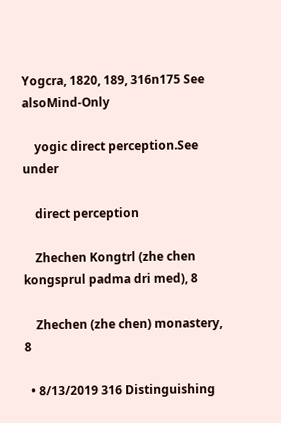Yogcra, 1820, 189, 316n175 See alsoMind-Only

    yogic direct perception.See under

    direct perception

    Zhechen Kongtrl (zhe chen kongsprul padma dri med), 8

    Zhechen (zhe chen) monastery, 8

  • 8/13/2019 316 Distinguishing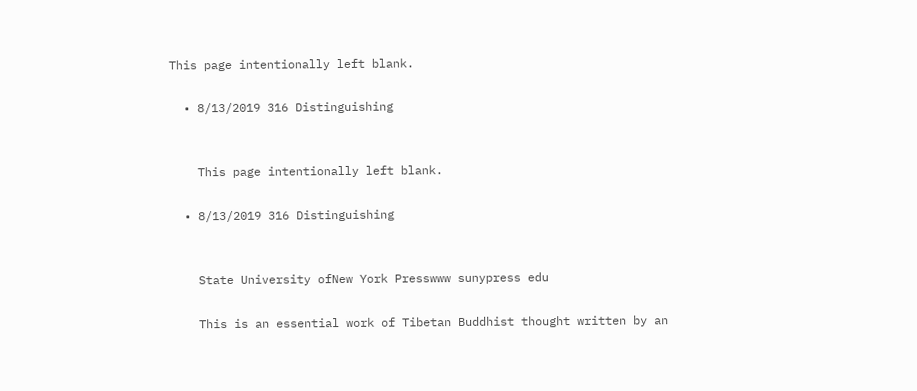This page intentionally left blank.

  • 8/13/2019 316 Distinguishing


    This page intentionally left blank.

  • 8/13/2019 316 Distinguishing


    State University ofNew York Presswww sunypress edu

    This is an essential work of Tibetan Buddhist thought written by an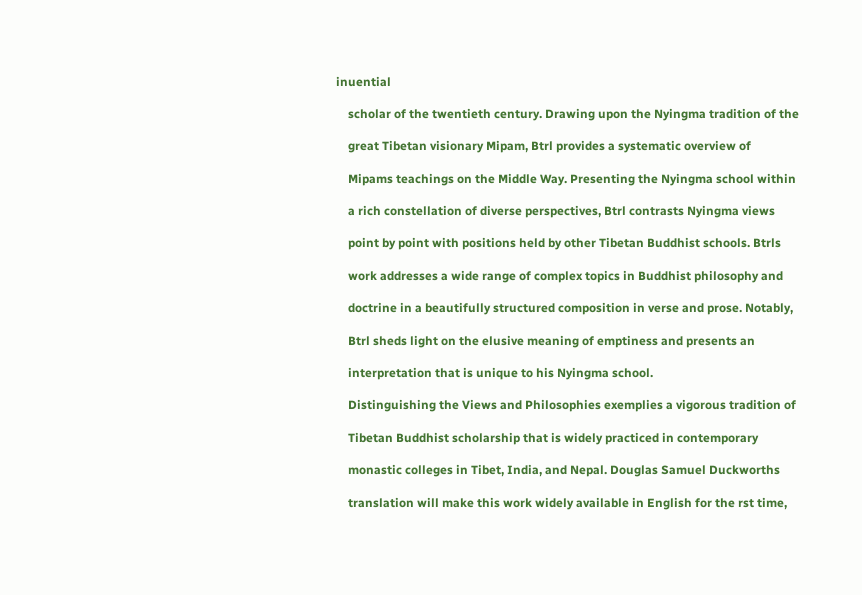inuential

    scholar of the twentieth century. Drawing upon the Nyingma tradition of the

    great Tibetan visionary Mipam, Btrl provides a systematic overview of

    Mipams teachings on the Middle Way. Presenting the Nyingma school within

    a rich constellation of diverse perspectives, Btrl contrasts Nyingma views

    point by point with positions held by other Tibetan Buddhist schools. Btrls

    work addresses a wide range of complex topics in Buddhist philosophy and

    doctrine in a beautifully structured composition in verse and prose. Notably,

    Btrl sheds light on the elusive meaning of emptiness and presents an

    interpretation that is unique to his Nyingma school.

    Distinguishing the Views and Philosophies exemplies a vigorous tradition of

    Tibetan Buddhist scholarship that is widely practiced in contemporary

    monastic colleges in Tibet, India, and Nepal. Douglas Samuel Duckworths

    translation will make this work widely available in English for the rst time,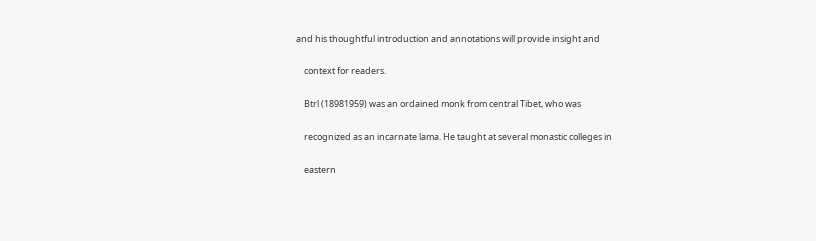and his thoughtful introduction and annotations will provide insight and

    context for readers.

    Btrl (18981959) was an ordained monk from central Tibet, who was

    recognized as an incarnate lama. He taught at several monastic colleges in

    eastern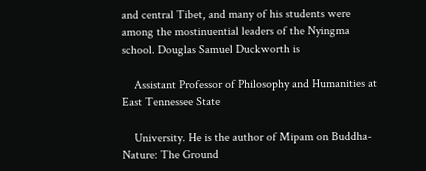and central Tibet, and many of his students were among the mostinuential leaders of the Nyingma school. Douglas Samuel Duckworth is

    Assistant Professor of Philosophy and Humanities at East Tennessee State

    University. He is the author of Mipam on Buddha-Nature: The Ground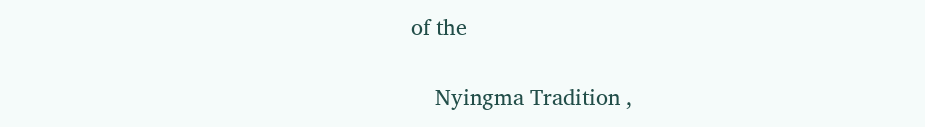of the

    Nyingma Tradition ,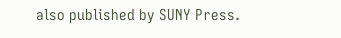also published by SUNY Press.